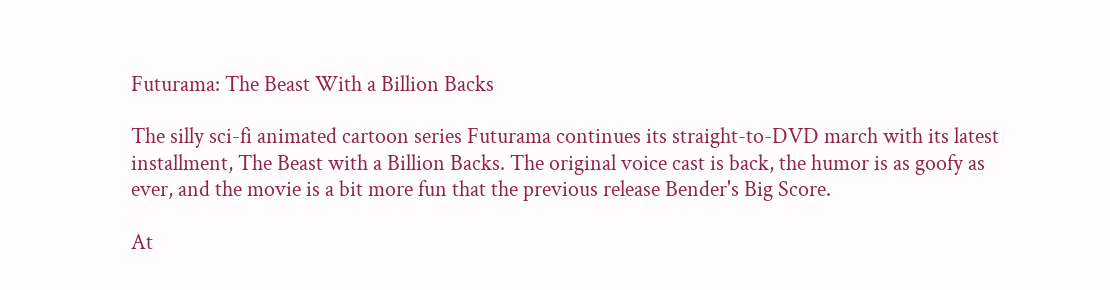Futurama: The Beast With a Billion Backs

The silly sci-fi animated cartoon series Futurama continues its straight-to-DVD march with its latest installment, The Beast with a Billion Backs. The original voice cast is back, the humor is as goofy as ever, and the movie is a bit more fun that the previous release Bender's Big Score.

At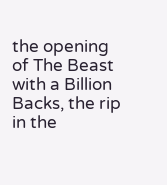the opening of The Beast with a Billion Backs, the rip in the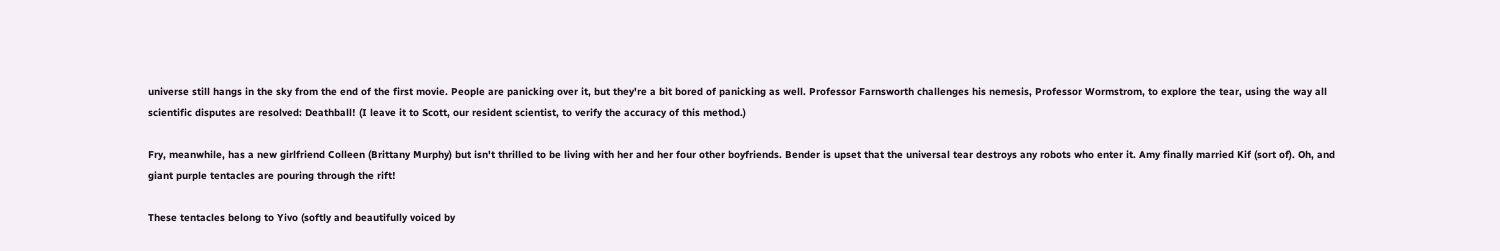universe still hangs in the sky from the end of the first movie. People are panicking over it, but they're a bit bored of panicking as well. Professor Farnsworth challenges his nemesis, Professor Wormstrom, to explore the tear, using the way all scientific disputes are resolved: Deathball! (I leave it to Scott, our resident scientist, to verify the accuracy of this method.)

Fry, meanwhile, has a new girlfriend Colleen (Brittany Murphy) but isn't thrilled to be living with her and her four other boyfriends. Bender is upset that the universal tear destroys any robots who enter it. Amy finally married Kif (sort of). Oh, and giant purple tentacles are pouring through the rift!

These tentacles belong to Yivo (softly and beautifully voiced by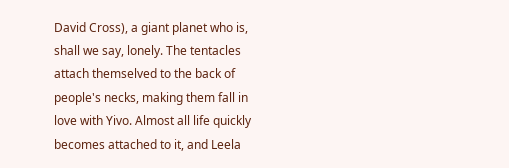David Cross), a giant planet who is, shall we say, lonely. The tentacles attach themselved to the back of people's necks, making them fall in love with Yivo. Almost all life quickly becomes attached to it, and Leela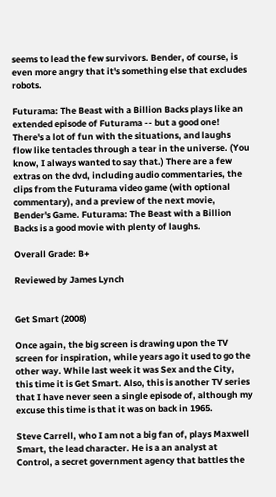seems to lead the few survivors. Bender, of course, is even more angry that it's something else that excludes robots.

Futurama: The Beast with a Billion Backs plays like an extended episode of Futurama -- but a good one! There's a lot of fun with the situations, and laughs flow like tentacles through a tear in the universe. (You know, I always wanted to say that.) There are a few extras on the dvd, including audio commentaries, the clips from the Futurama video game (with optional commentary), and a preview of the next movie, Bender's Game. Futurama: The Beast with a Billion Backs is a good movie with plenty of laughs.

Overall Grade: B+

Reviewed by James Lynch


Get Smart (2008)

Once again, the big screen is drawing upon the TV screen for inspiration, while years ago it used to go the other way. While last week it was Sex and the City, this time it is Get Smart. Also, this is another TV series that I have never seen a single episode of, although my excuse this time is that it was on back in 1965.

Steve Carrell, who I am not a big fan of, plays Maxwell Smart, the lead character. He is a an analyst at Control, a secret government agency that battles the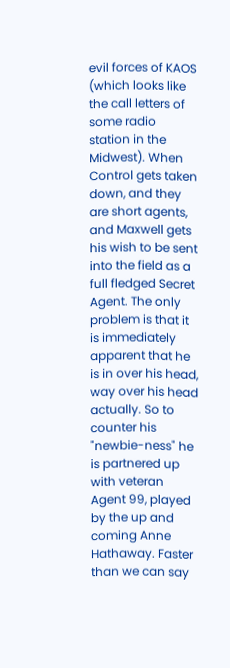evil forces of KAOS (which looks like the call letters of some radio station in the Midwest). When Control gets taken down, and they are short agents, and Maxwell gets his wish to be sent into the field as a full fledged Secret Agent. The only problem is that it is immediately apparent that he is in over his head, way over his head actually. So to counter his "newbie-ness" he is partnered up with veteran Agent 99, played by the up and coming Anne Hathaway. Faster than we can say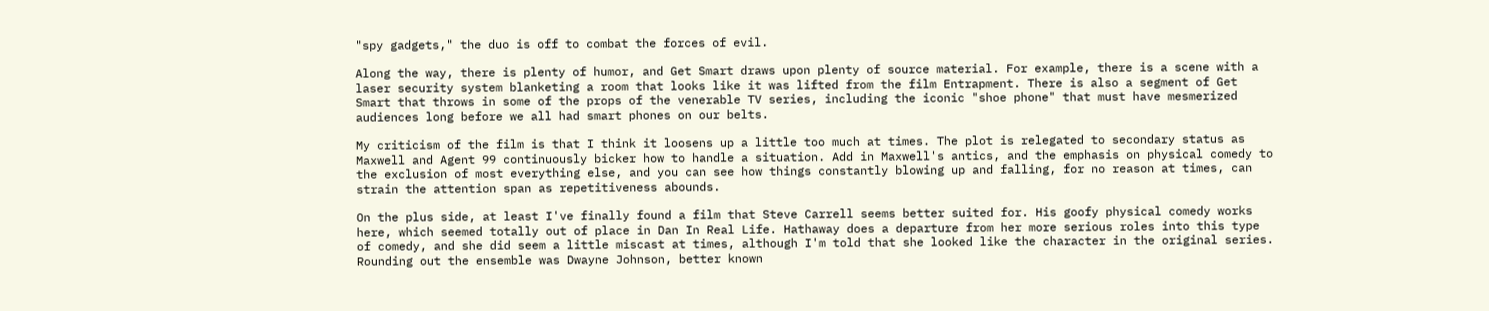"spy gadgets," the duo is off to combat the forces of evil.

Along the way, there is plenty of humor, and Get Smart draws upon plenty of source material. For example, there is a scene with a laser security system blanketing a room that looks like it was lifted from the film Entrapment. There is also a segment of Get Smart that throws in some of the props of the venerable TV series, including the iconic "shoe phone" that must have mesmerized audiences long before we all had smart phones on our belts.

My criticism of the film is that I think it loosens up a little too much at times. The plot is relegated to secondary status as Maxwell and Agent 99 continuously bicker how to handle a situation. Add in Maxwell's antics, and the emphasis on physical comedy to the exclusion of most everything else, and you can see how things constantly blowing up and falling, for no reason at times, can strain the attention span as repetitiveness abounds.

On the plus side, at least I've finally found a film that Steve Carrell seems better suited for. His goofy physical comedy works here, which seemed totally out of place in Dan In Real Life. Hathaway does a departure from her more serious roles into this type of comedy, and she did seem a little miscast at times, although I'm told that she looked like the character in the original series. Rounding out the ensemble was Dwayne Johnson, better known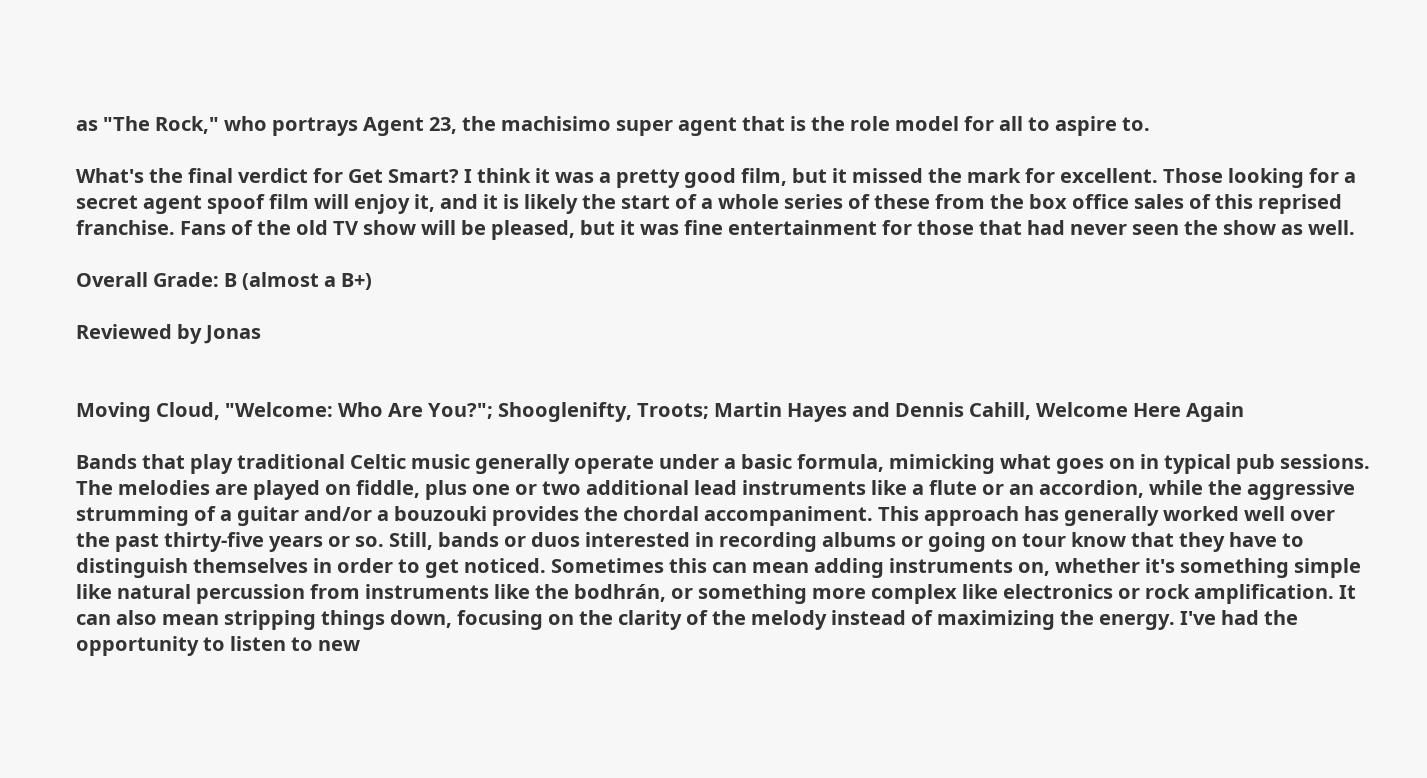as "The Rock," who portrays Agent 23, the machisimo super agent that is the role model for all to aspire to.

What's the final verdict for Get Smart? I think it was a pretty good film, but it missed the mark for excellent. Those looking for a secret agent spoof film will enjoy it, and it is likely the start of a whole series of these from the box office sales of this reprised franchise. Fans of the old TV show will be pleased, but it was fine entertainment for those that had never seen the show as well.

Overall Grade: B (almost a B+)

Reviewed by Jonas


Moving Cloud, "Welcome: Who Are You?"; Shooglenifty, Troots; Martin Hayes and Dennis Cahill, Welcome Here Again

Bands that play traditional Celtic music generally operate under a basic formula, mimicking what goes on in typical pub sessions. The melodies are played on fiddle, plus one or two additional lead instruments like a flute or an accordion, while the aggressive strumming of a guitar and/or a bouzouki provides the chordal accompaniment. This approach has generally worked well over the past thirty-five years or so. Still, bands or duos interested in recording albums or going on tour know that they have to distinguish themselves in order to get noticed. Sometimes this can mean adding instruments on, whether it's something simple like natural percussion from instruments like the bodhrán, or something more complex like electronics or rock amplification. It can also mean stripping things down, focusing on the clarity of the melody instead of maximizing the energy. I've had the opportunity to listen to new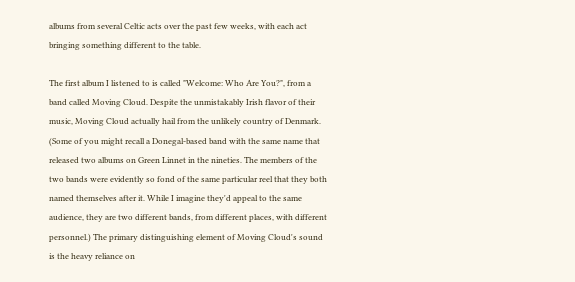albums from several Celtic acts over the past few weeks, with each act bringing something different to the table.

The first album I listened to is called "Welcome: Who Are You?", from a band called Moving Cloud. Despite the unmistakably Irish flavor of their music, Moving Cloud actually hail from the unlikely country of Denmark. (Some of you might recall a Donegal-based band with the same name that released two albums on Green Linnet in the nineties. The members of the two bands were evidently so fond of the same particular reel that they both named themselves after it. While I imagine they'd appeal to the same audience, they are two different bands, from different places, with different personnel.) The primary distinguishing element of Moving Cloud's sound is the heavy reliance on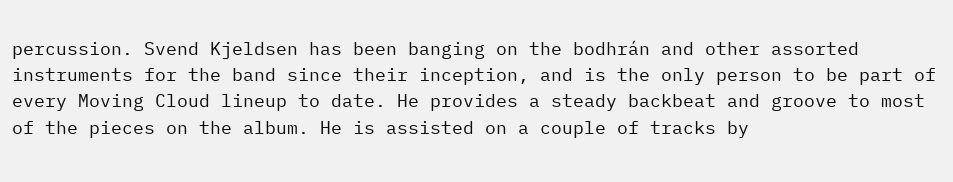percussion. Svend Kjeldsen has been banging on the bodhrán and other assorted instruments for the band since their inception, and is the only person to be part of every Moving Cloud lineup to date. He provides a steady backbeat and groove to most of the pieces on the album. He is assisted on a couple of tracks by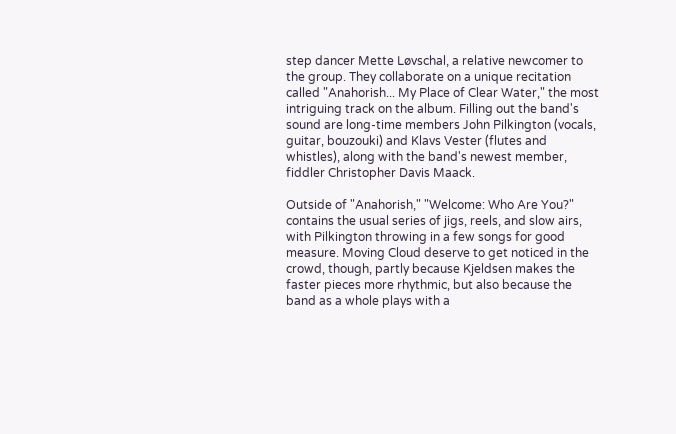step dancer Mette Løvschal, a relative newcomer to the group. They collaborate on a unique recitation called "Anahorish... My Place of Clear Water," the most intriguing track on the album. Filling out the band's sound are long-time members John Pilkington (vocals, guitar, bouzouki) and Klavs Vester (flutes and whistles), along with the band's newest member, fiddler Christopher Davis Maack.

Outside of "Anahorish," "Welcome: Who Are You?" contains the usual series of jigs, reels, and slow airs, with Pilkington throwing in a few songs for good measure. Moving Cloud deserve to get noticed in the crowd, though, partly because Kjeldsen makes the faster pieces more rhythmic, but also because the band as a whole plays with a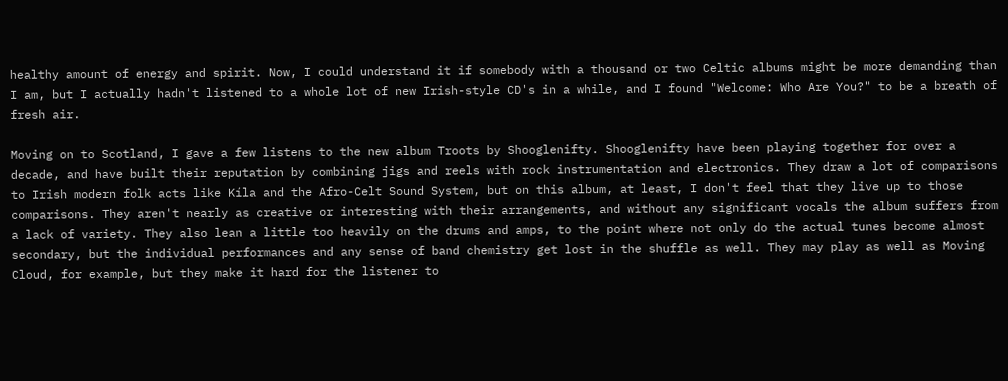healthy amount of energy and spirit. Now, I could understand it if somebody with a thousand or two Celtic albums might be more demanding than I am, but I actually hadn't listened to a whole lot of new Irish-style CD's in a while, and I found "Welcome: Who Are You?" to be a breath of fresh air.

Moving on to Scotland, I gave a few listens to the new album Troots by Shooglenifty. Shooglenifty have been playing together for over a decade, and have built their reputation by combining jigs and reels with rock instrumentation and electronics. They draw a lot of comparisons to Irish modern folk acts like Kíla and the Afro-Celt Sound System, but on this album, at least, I don't feel that they live up to those comparisons. They aren't nearly as creative or interesting with their arrangements, and without any significant vocals the album suffers from a lack of variety. They also lean a little too heavily on the drums and amps, to the point where not only do the actual tunes become almost secondary, but the individual performances and any sense of band chemistry get lost in the shuffle as well. They may play as well as Moving Cloud, for example, but they make it hard for the listener to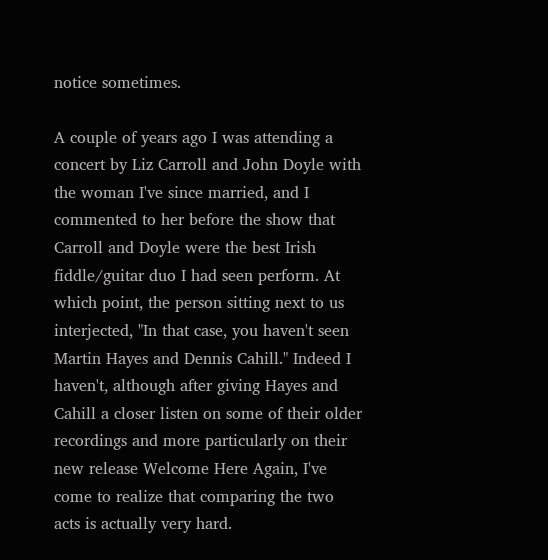notice sometimes.

A couple of years ago I was attending a concert by Liz Carroll and John Doyle with the woman I've since married, and I commented to her before the show that Carroll and Doyle were the best Irish fiddle/guitar duo I had seen perform. At which point, the person sitting next to us interjected, "In that case, you haven't seen Martin Hayes and Dennis Cahill." Indeed I haven't, although after giving Hayes and Cahill a closer listen on some of their older recordings and more particularly on their new release Welcome Here Again, I've come to realize that comparing the two acts is actually very hard.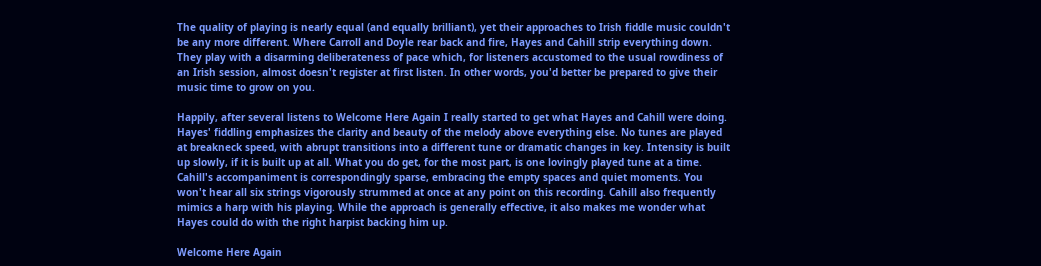The quality of playing is nearly equal (and equally brilliant), yet their approaches to Irish fiddle music couldn't be any more different. Where Carroll and Doyle rear back and fire, Hayes and Cahill strip everything down. They play with a disarming deliberateness of pace which, for listeners accustomed to the usual rowdiness of an Irish session, almost doesn't register at first listen. In other words, you'd better be prepared to give their music time to grow on you.

Happily, after several listens to Welcome Here Again I really started to get what Hayes and Cahill were doing. Hayes' fiddling emphasizes the clarity and beauty of the melody above everything else. No tunes are played at breakneck speed, with abrupt transitions into a different tune or dramatic changes in key. Intensity is built up slowly, if it is built up at all. What you do get, for the most part, is one lovingly played tune at a time. Cahill's accompaniment is correspondingly sparse, embracing the empty spaces and quiet moments. You won't hear all six strings vigorously strummed at once at any point on this recording. Cahill also frequently mimics a harp with his playing. While the approach is generally effective, it also makes me wonder what Hayes could do with the right harpist backing him up.

Welcome Here Again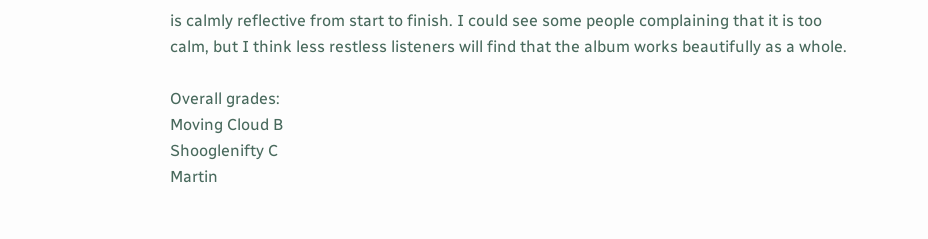is calmly reflective from start to finish. I could see some people complaining that it is too calm, but I think less restless listeners will find that the album works beautifully as a whole.

Overall grades:
Moving Cloud B
Shooglenifty C
Martin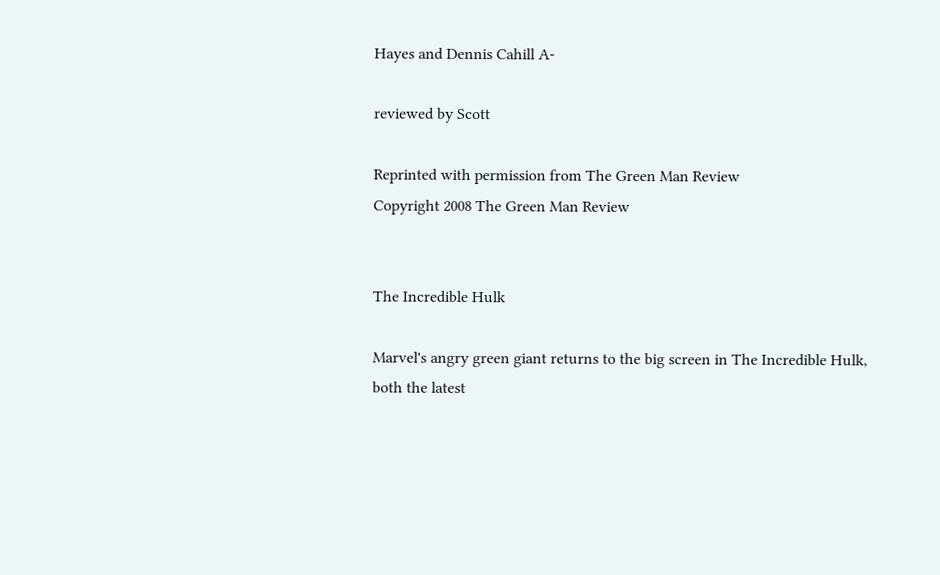Hayes and Dennis Cahill A-

reviewed by Scott

Reprinted with permission from The Green Man Review
Copyright 2008 The Green Man Review


The Incredible Hulk

Marvel's angry green giant returns to the big screen in The Incredible Hulk, both the latest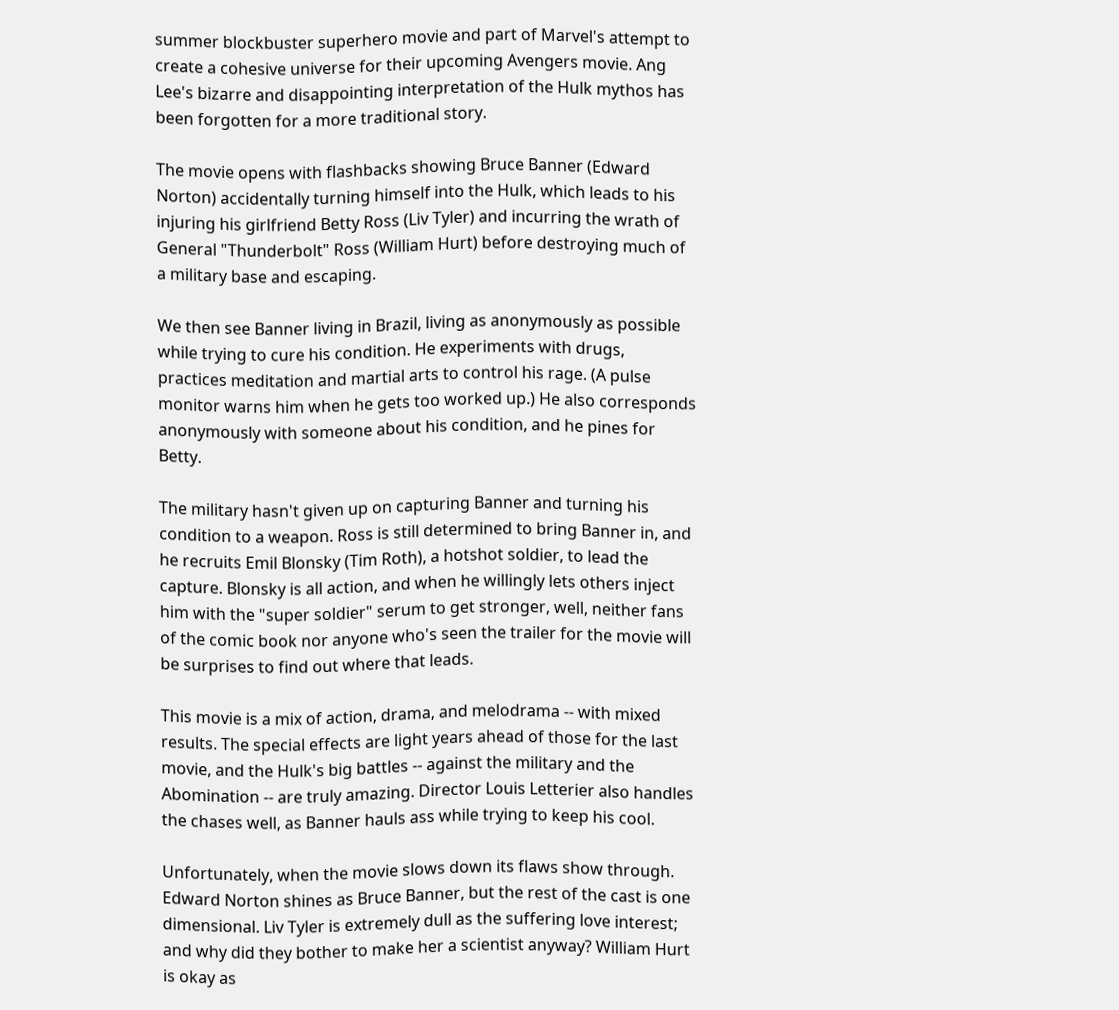summer blockbuster superhero movie and part of Marvel's attempt to create a cohesive universe for their upcoming Avengers movie. Ang Lee's bizarre and disappointing interpretation of the Hulk mythos has been forgotten for a more traditional story.

The movie opens with flashbacks showing Bruce Banner (Edward Norton) accidentally turning himself into the Hulk, which leads to his injuring his girlfriend Betty Ross (Liv Tyler) and incurring the wrath of General "Thunderbolt" Ross (William Hurt) before destroying much of a military base and escaping.

We then see Banner living in Brazil, living as anonymously as possible while trying to cure his condition. He experiments with drugs, practices meditation and martial arts to control his rage. (A pulse monitor warns him when he gets too worked up.) He also corresponds anonymously with someone about his condition, and he pines for Betty.

The military hasn't given up on capturing Banner and turning his condition to a weapon. Ross is still determined to bring Banner in, and he recruits Emil Blonsky (Tim Roth), a hotshot soldier, to lead the capture. Blonsky is all action, and when he willingly lets others inject him with the "super soldier" serum to get stronger, well, neither fans of the comic book nor anyone who's seen the trailer for the movie will be surprises to find out where that leads.

This movie is a mix of action, drama, and melodrama -- with mixed results. The special effects are light years ahead of those for the last movie, and the Hulk's big battles -- against the military and the Abomination -- are truly amazing. Director Louis Letterier also handles the chases well, as Banner hauls ass while trying to keep his cool.

Unfortunately, when the movie slows down its flaws show through. Edward Norton shines as Bruce Banner, but the rest of the cast is one dimensional. Liv Tyler is extremely dull as the suffering love interest; and why did they bother to make her a scientist anyway? William Hurt is okay as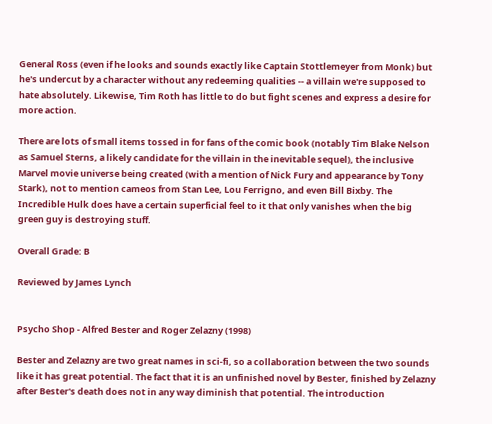General Ross (even if he looks and sounds exactly like Captain Stottlemeyer from Monk) but he's undercut by a character without any redeeming qualities -- a villain we're supposed to hate absolutely. Likewise, Tim Roth has little to do but fight scenes and express a desire for more action.

There are lots of small items tossed in for fans of the comic book (notably Tim Blake Nelson as Samuel Sterns, a likely candidate for the villain in the inevitable sequel), the inclusive Marvel movie universe being created (with a mention of Nick Fury and appearance by Tony Stark), not to mention cameos from Stan Lee, Lou Ferrigno, and even Bill Bixby. The Incredible Hulk does have a certain superficial feel to it that only vanishes when the big green guy is destroying stuff.

Overall Grade: B

Reviewed by James Lynch


Psycho Shop - Alfred Bester and Roger Zelazny (1998)

Bester and Zelazny are two great names in sci-fi, so a collaboration between the two sounds like it has great potential. The fact that it is an unfinished novel by Bester, finished by Zelazny after Bester's death does not in any way diminish that potential. The introduction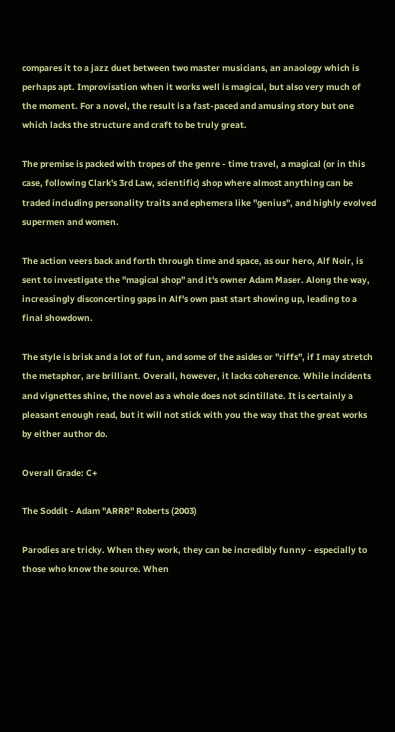compares it to a jazz duet between two master musicians, an anaology which is perhaps apt. Improvisation when it works well is magical, but also very much of the moment. For a novel, the result is a fast-paced and amusing story but one which lacks the structure and craft to be truly great.

The premise is packed with tropes of the genre - time travel, a magical (or in this case, following Clark's 3rd Law, scientific) shop where almost anything can be traded including personality traits and ephemera like "genius", and highly evolved supermen and women.

The action veers back and forth through time and space, as our hero, Alf Noir, is sent to investigate the "magical shop" and it's owner Adam Maser. Along the way, increasingly disconcerting gaps in Alf's own past start showing up, leading to a final showdown.

The style is brisk and a lot of fun, and some of the asides or "riffs", if I may stretch the metaphor, are brilliant. Overall, however, it lacks coherence. While incidents and vignettes shine, the novel as a whole does not scintillate. It is certainly a pleasant enough read, but it will not stick with you the way that the great works by either author do.

Overall Grade: C+

The Soddit - Adam "ARRR" Roberts (2003)

Parodies are tricky. When they work, they can be incredibly funny - especially to those who know the source. When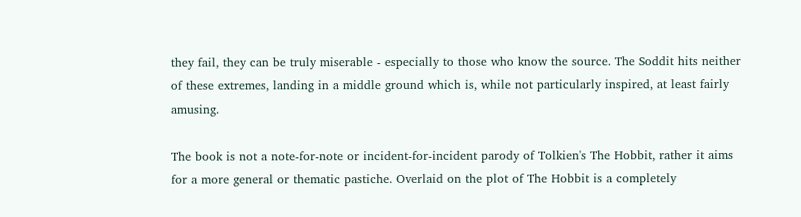they fail, they can be truly miserable - especially to those who know the source. The Soddit hits neither of these extremes, landing in a middle ground which is, while not particularly inspired, at least fairly amusing.

The book is not a note-for-note or incident-for-incident parody of Tolkien's The Hobbit, rather it aims for a more general or thematic pastiche. Overlaid on the plot of The Hobbit is a completely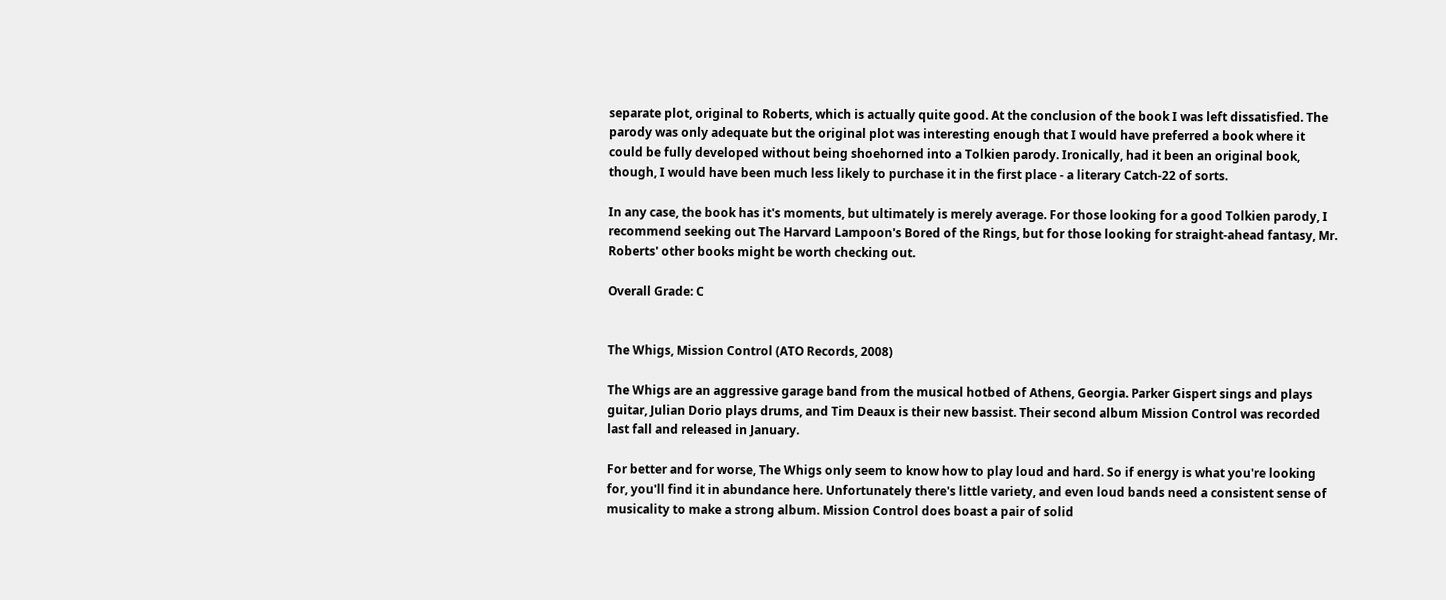separate plot, original to Roberts, which is actually quite good. At the conclusion of the book I was left dissatisfied. The parody was only adequate but the original plot was interesting enough that I would have preferred a book where it could be fully developed without being shoehorned into a Tolkien parody. Ironically, had it been an original book, though, I would have been much less likely to purchase it in the first place - a literary Catch-22 of sorts.

In any case, the book has it's moments, but ultimately is merely average. For those looking for a good Tolkien parody, I recommend seeking out The Harvard Lampoon's Bored of the Rings, but for those looking for straight-ahead fantasy, Mr. Roberts' other books might be worth checking out.

Overall Grade: C


The Whigs, Mission Control (ATO Records, 2008)

The Whigs are an aggressive garage band from the musical hotbed of Athens, Georgia. Parker Gispert sings and plays guitar, Julian Dorio plays drums, and Tim Deaux is their new bassist. Their second album Mission Control was recorded last fall and released in January.

For better and for worse, The Whigs only seem to know how to play loud and hard. So if energy is what you're looking for, you'll find it in abundance here. Unfortunately there's little variety, and even loud bands need a consistent sense of musicality to make a strong album. Mission Control does boast a pair of solid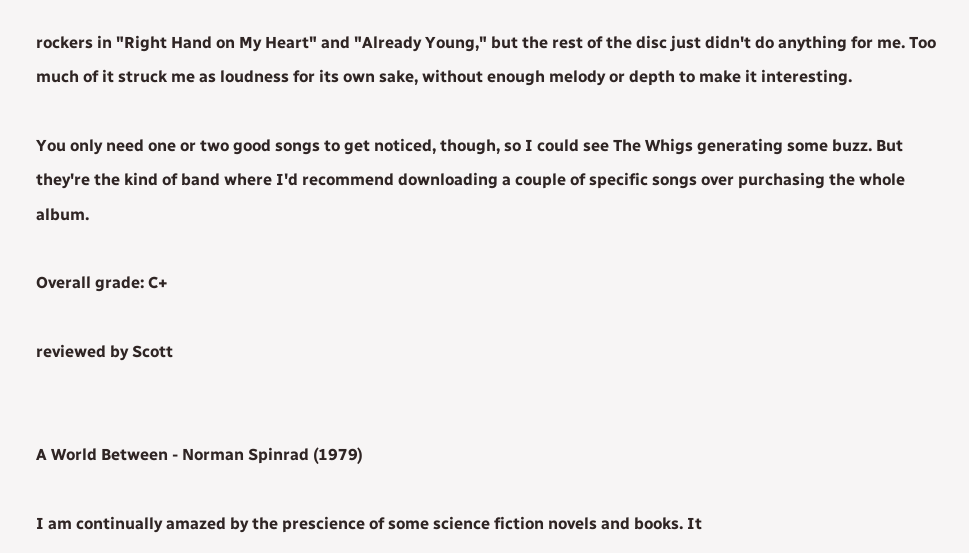rockers in "Right Hand on My Heart" and "Already Young," but the rest of the disc just didn't do anything for me. Too much of it struck me as loudness for its own sake, without enough melody or depth to make it interesting.

You only need one or two good songs to get noticed, though, so I could see The Whigs generating some buzz. But they're the kind of band where I'd recommend downloading a couple of specific songs over purchasing the whole album.

Overall grade: C+

reviewed by Scott


A World Between - Norman Spinrad (1979)

I am continually amazed by the prescience of some science fiction novels and books. It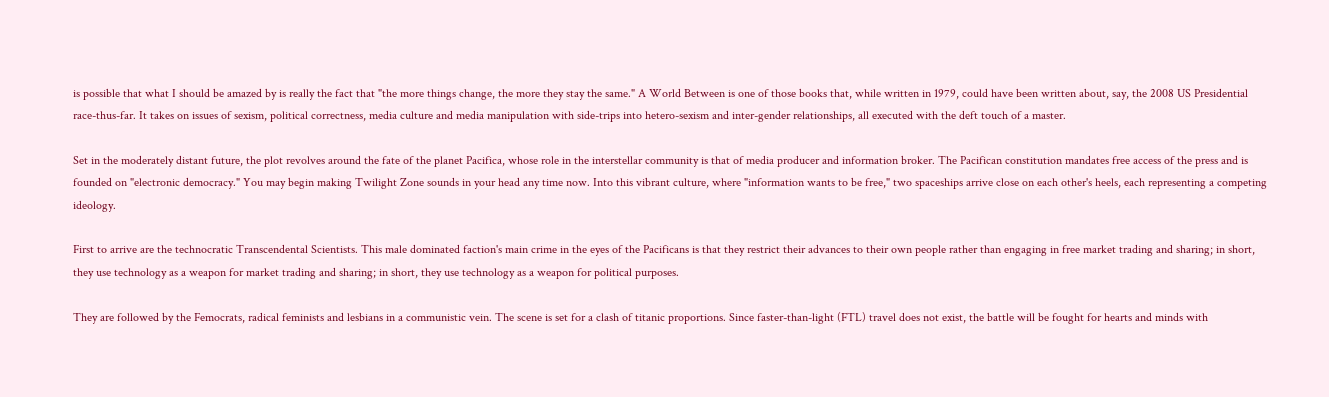is possible that what I should be amazed by is really the fact that "the more things change, the more they stay the same." A World Between is one of those books that, while written in 1979, could have been written about, say, the 2008 US Presidential race-thus-far. It takes on issues of sexism, political correctness, media culture and media manipulation with side-trips into hetero-sexism and inter-gender relationships, all executed with the deft touch of a master.

Set in the moderately distant future, the plot revolves around the fate of the planet Pacifica, whose role in the interstellar community is that of media producer and information broker. The Pacifican constitution mandates free access of the press and is founded on "electronic democracy." You may begin making Twilight Zone sounds in your head any time now. Into this vibrant culture, where "information wants to be free," two spaceships arrive close on each other's heels, each representing a competing ideology.

First to arrive are the technocratic Transcendental Scientists. This male dominated faction's main crime in the eyes of the Pacificans is that they restrict their advances to their own people rather than engaging in free market trading and sharing; in short, they use technology as a weapon for market trading and sharing; in short, they use technology as a weapon for political purposes.

They are followed by the Femocrats, radical feminists and lesbians in a communistic vein. The scene is set for a clash of titanic proportions. Since faster-than-light (FTL) travel does not exist, the battle will be fought for hearts and minds with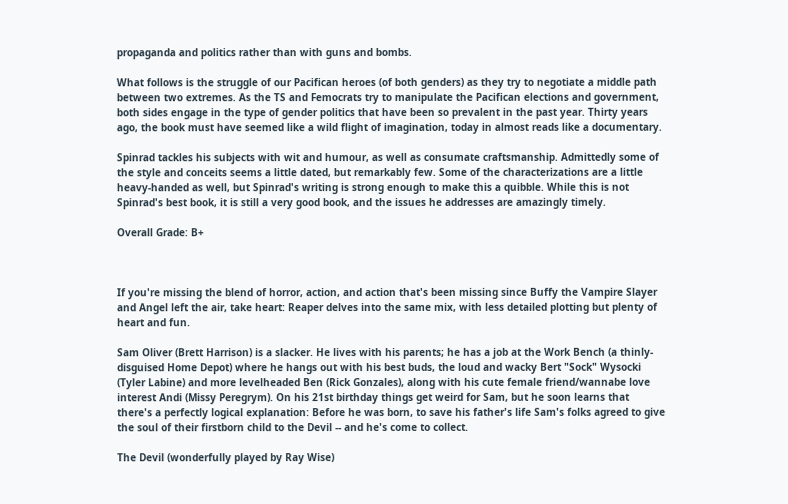propaganda and politics rather than with guns and bombs.

What follows is the struggle of our Pacifican heroes (of both genders) as they try to negotiate a middle path between two extremes. As the TS and Femocrats try to manipulate the Pacifican elections and government, both sides engage in the type of gender politics that have been so prevalent in the past year. Thirty years ago, the book must have seemed like a wild flight of imagination, today in almost reads like a documentary.

Spinrad tackles his subjects with wit and humour, as well as consumate craftsmanship. Admittedly some of the style and conceits seems a little dated, but remarkably few. Some of the characterizations are a little heavy-handed as well, but Spinrad's writing is strong enough to make this a quibble. While this is not Spinrad's best book, it is still a very good book, and the issues he addresses are amazingly timely.

Overall Grade: B+



If you're missing the blend of horror, action, and action that's been missing since Buffy the Vampire Slayer and Angel left the air, take heart: Reaper delves into the same mix, with less detailed plotting but plenty of heart and fun.

Sam Oliver (Brett Harrison) is a slacker. He lives with his parents; he has a job at the Work Bench (a thinly-disguised Home Depot) where he hangs out with his best buds, the loud and wacky Bert "Sock" Wysocki (Tyler Labine) and more levelheaded Ben (Rick Gonzales), along with his cute female friend/wannabe love interest Andi (Missy Peregrym). On his 21st birthday things get weird for Sam, but he soon learns that there's a perfectly logical explanation: Before he was born, to save his father's life Sam's folks agreed to give the soul of their firstborn child to the Devil -- and he's come to collect.

The Devil (wonderfully played by Ray Wise)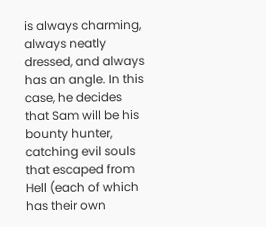is always charming, always neatly dressed, and always has an angle. In this case, he decides that Sam will be his bounty hunter, catching evil souls that escaped from Hell (each of which has their own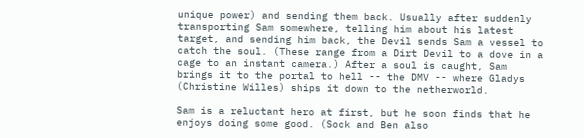unique power) and sending them back. Usually after suddenly transporting Sam somewhere, telling him about his latest target, and sending him back, the Devil sends Sam a vessel to catch the soul. (These range from a Dirt Devil to a dove in a cage to an instant camera.) After a soul is caught, Sam brings it to the portal to hell -- the DMV -- where Gladys (Christine Willes) ships it down to the netherworld.

Sam is a reluctant hero at first, but he soon finds that he enjoys doing some good. (Sock and Ben also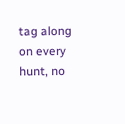tag along on every hunt, no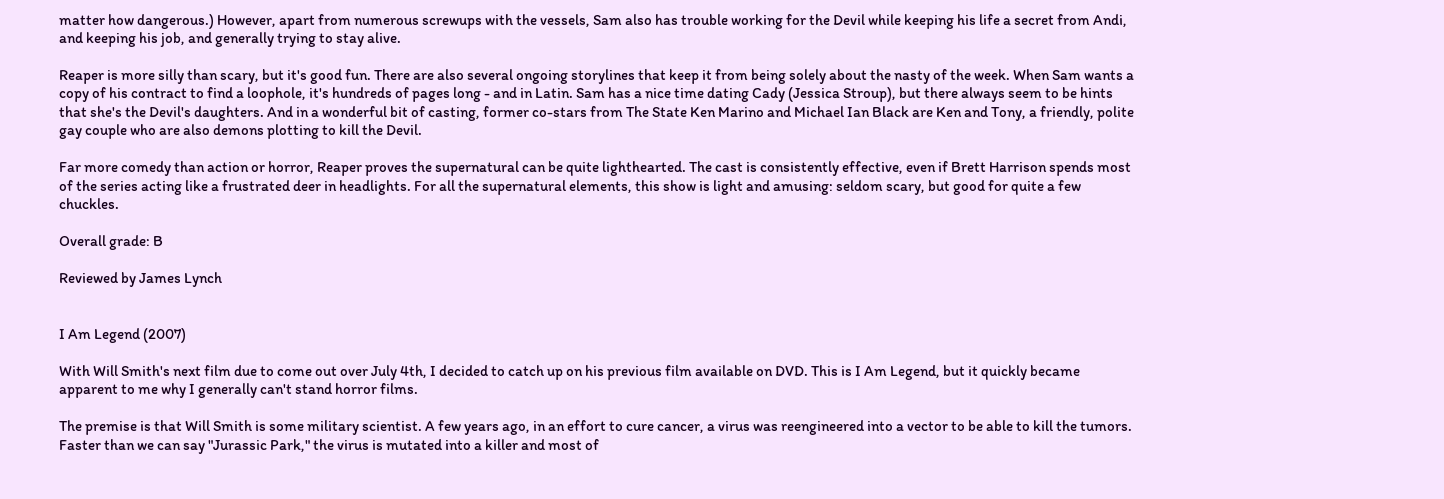matter how dangerous.) However, apart from numerous screwups with the vessels, Sam also has trouble working for the Devil while keeping his life a secret from Andi, and keeping his job, and generally trying to stay alive.

Reaper is more silly than scary, but it's good fun. There are also several ongoing storylines that keep it from being solely about the nasty of the week. When Sam wants a copy of his contract to find a loophole, it's hundreds of pages long - and in Latin. Sam has a nice time dating Cady (Jessica Stroup), but there always seem to be hints that she's the Devil's daughters. And in a wonderful bit of casting, former co-stars from The State Ken Marino and Michael Ian Black are Ken and Tony, a friendly, polite gay couple who are also demons plotting to kill the Devil.

Far more comedy than action or horror, Reaper proves the supernatural can be quite lighthearted. The cast is consistently effective, even if Brett Harrison spends most of the series acting like a frustrated deer in headlights. For all the supernatural elements, this show is light and amusing: seldom scary, but good for quite a few chuckles.

Overall grade: B

Reviewed by James Lynch


I Am Legend (2007)

With Will Smith's next film due to come out over July 4th, I decided to catch up on his previous film available on DVD. This is I Am Legend, but it quickly became apparent to me why I generally can't stand horror films.

The premise is that Will Smith is some military scientist. A few years ago, in an effort to cure cancer, a virus was reengineered into a vector to be able to kill the tumors. Faster than we can say "Jurassic Park," the virus is mutated into a killer and most of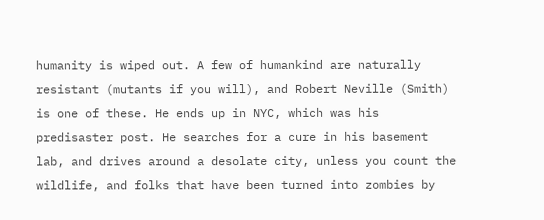humanity is wiped out. A few of humankind are naturally resistant (mutants if you will), and Robert Neville (Smith) is one of these. He ends up in NYC, which was his predisaster post. He searches for a cure in his basement lab, and drives around a desolate city, unless you count the wildlife, and folks that have been turned into zombies by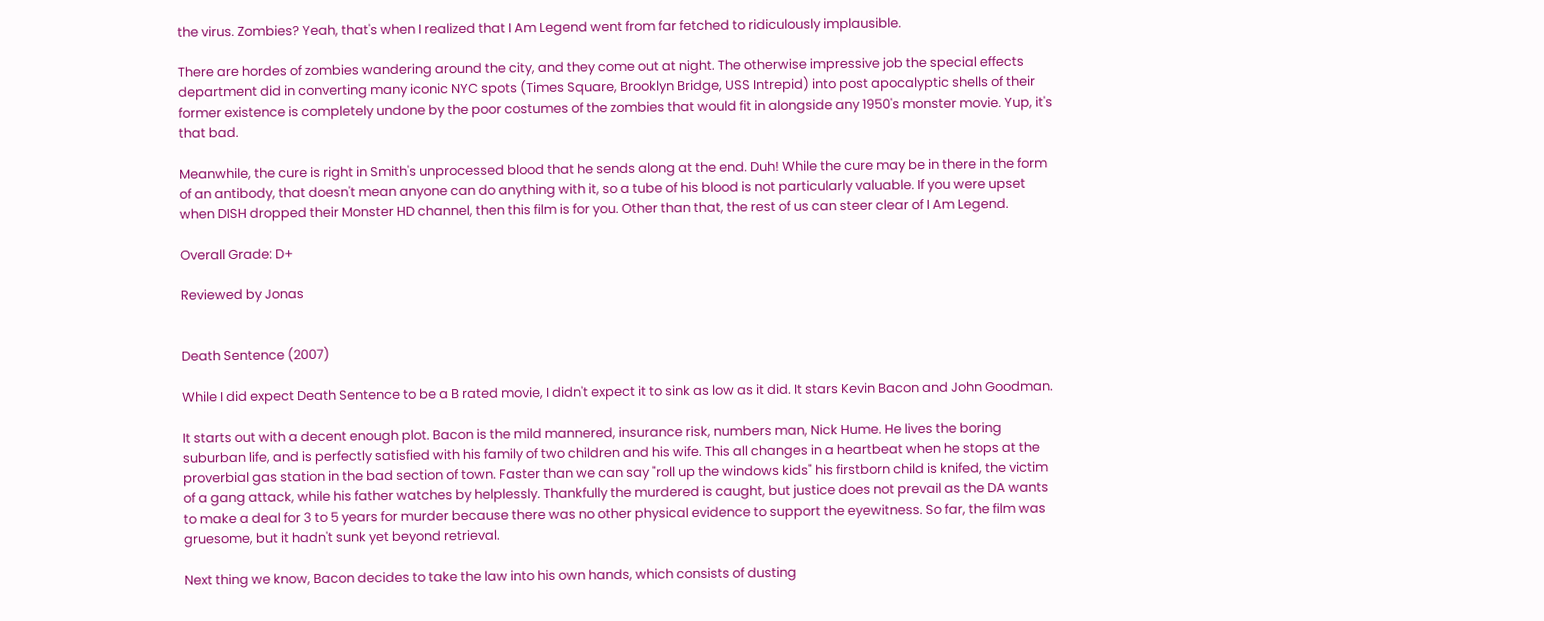the virus. Zombies? Yeah, that's when I realized that I Am Legend went from far fetched to ridiculously implausible.

There are hordes of zombies wandering around the city, and they come out at night. The otherwise impressive job the special effects department did in converting many iconic NYC spots (Times Square, Brooklyn Bridge, USS Intrepid) into post apocalyptic shells of their former existence is completely undone by the poor costumes of the zombies that would fit in alongside any 1950's monster movie. Yup, it's that bad.

Meanwhile, the cure is right in Smith's unprocessed blood that he sends along at the end. Duh! While the cure may be in there in the form of an antibody, that doesn't mean anyone can do anything with it, so a tube of his blood is not particularly valuable. If you were upset when DISH dropped their Monster HD channel, then this film is for you. Other than that, the rest of us can steer clear of I Am Legend.

Overall Grade: D+

Reviewed by Jonas


Death Sentence (2007)

While I did expect Death Sentence to be a B rated movie, I didn't expect it to sink as low as it did. It stars Kevin Bacon and John Goodman.

It starts out with a decent enough plot. Bacon is the mild mannered, insurance risk, numbers man, Nick Hume. He lives the boring suburban life, and is perfectly satisfied with his family of two children and his wife. This all changes in a heartbeat when he stops at the proverbial gas station in the bad section of town. Faster than we can say "roll up the windows kids" his firstborn child is knifed, the victim of a gang attack, while his father watches by helplessly. Thankfully the murdered is caught, but justice does not prevail as the DA wants to make a deal for 3 to 5 years for murder because there was no other physical evidence to support the eyewitness. So far, the film was gruesome, but it hadn't sunk yet beyond retrieval.

Next thing we know, Bacon decides to take the law into his own hands, which consists of dusting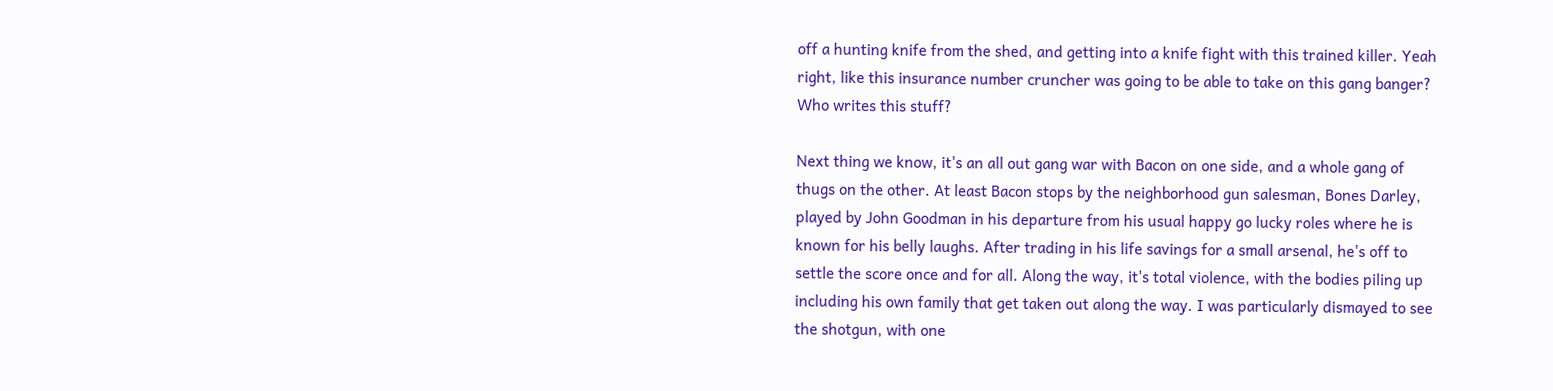off a hunting knife from the shed, and getting into a knife fight with this trained killer. Yeah right, like this insurance number cruncher was going to be able to take on this gang banger? Who writes this stuff?

Next thing we know, it's an all out gang war with Bacon on one side, and a whole gang of thugs on the other. At least Bacon stops by the neighborhood gun salesman, Bones Darley, played by John Goodman in his departure from his usual happy go lucky roles where he is known for his belly laughs. After trading in his life savings for a small arsenal, he's off to settle the score once and for all. Along the way, it's total violence, with the bodies piling up including his own family that get taken out along the way. I was particularly dismayed to see the shotgun, with one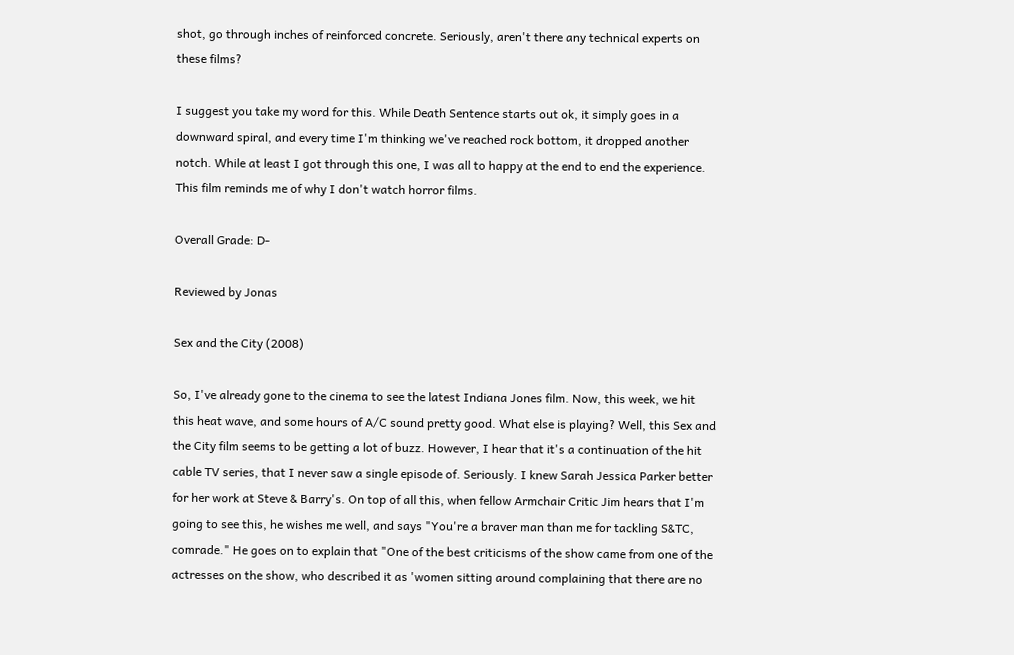shot, go through inches of reinforced concrete. Seriously, aren't there any technical experts on these films?

I suggest you take my word for this. While Death Sentence starts out ok, it simply goes in a downward spiral, and every time I'm thinking we've reached rock bottom, it dropped another notch. While at least I got through this one, I was all to happy at the end to end the experience. This film reminds me of why I don't watch horror films.

Overall Grade: D-

Reviewed by Jonas

Sex and the City (2008)

So, I've already gone to the cinema to see the latest Indiana Jones film. Now, this week, we hit this heat wave, and some hours of A/C sound pretty good. What else is playing? Well, this Sex and the City film seems to be getting a lot of buzz. However, I hear that it's a continuation of the hit cable TV series, that I never saw a single episode of. Seriously. I knew Sarah Jessica Parker better for her work at Steve & Barry's. On top of all this, when fellow Armchair Critic Jim hears that I'm going to see this, he wishes me well, and says "You're a braver man than me for tackling S&TC, comrade." He goes on to explain that "One of the best criticisms of the show came from one of the actresses on the show, who described it as 'women sitting around complaining that there are no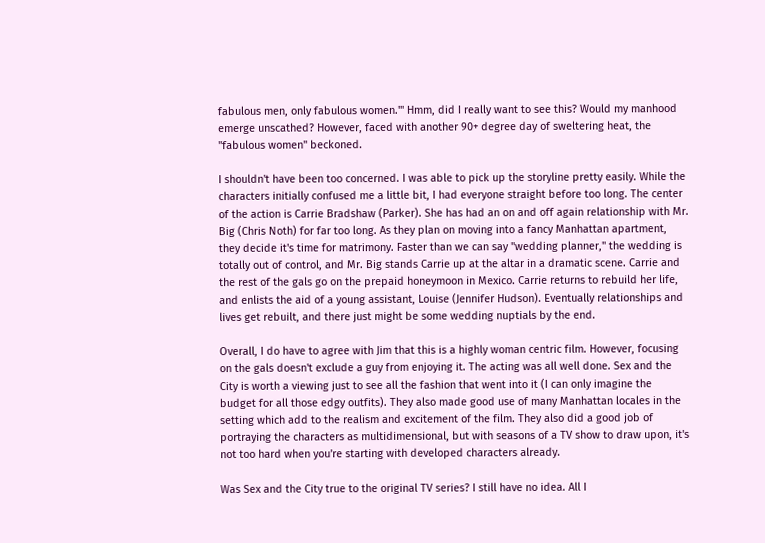fabulous men, only fabulous women.'" Hmm, did I really want to see this? Would my manhood emerge unscathed? However, faced with another 90+ degree day of sweltering heat, the "fabulous women" beckoned.

I shouldn't have been too concerned. I was able to pick up the storyline pretty easily. While the characters initially confused me a little bit, I had everyone straight before too long. The center of the action is Carrie Bradshaw (Parker). She has had an on and off again relationship with Mr. Big (Chris Noth) for far too long. As they plan on moving into a fancy Manhattan apartment, they decide it's time for matrimony. Faster than we can say "wedding planner," the wedding is totally out of control, and Mr. Big stands Carrie up at the altar in a dramatic scene. Carrie and the rest of the gals go on the prepaid honeymoon in Mexico. Carrie returns to rebuild her life, and enlists the aid of a young assistant, Louise (Jennifer Hudson). Eventually relationships and lives get rebuilt, and there just might be some wedding nuptials by the end.

Overall, I do have to agree with Jim that this is a highly woman centric film. However, focusing on the gals doesn't exclude a guy from enjoying it. The acting was all well done. Sex and the City is worth a viewing just to see all the fashion that went into it (I can only imagine the budget for all those edgy outfits). They also made good use of many Manhattan locales in the setting which add to the realism and excitement of the film. They also did a good job of portraying the characters as multidimensional, but with seasons of a TV show to draw upon, it's not too hard when you're starting with developed characters already.

Was Sex and the City true to the original TV series? I still have no idea. All I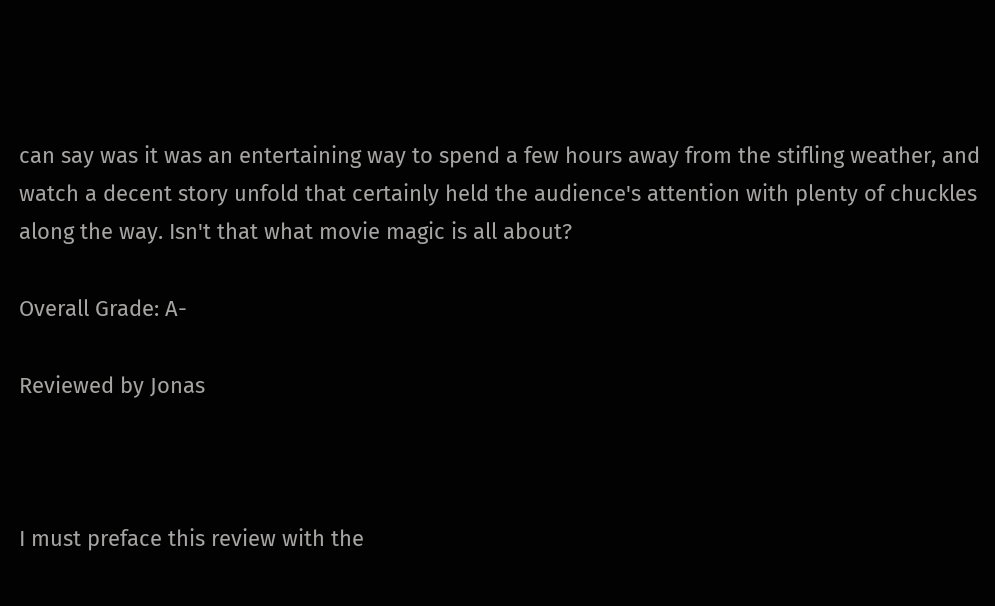can say was it was an entertaining way to spend a few hours away from the stifling weather, and watch a decent story unfold that certainly held the audience's attention with plenty of chuckles along the way. Isn't that what movie magic is all about?

Overall Grade: A-

Reviewed by Jonas



I must preface this review with the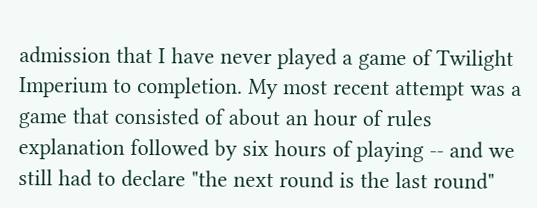admission that I have never played a game of Twilight Imperium to completion. My most recent attempt was a game that consisted of about an hour of rules explanation followed by six hours of playing -- and we still had to declare "the next round is the last round"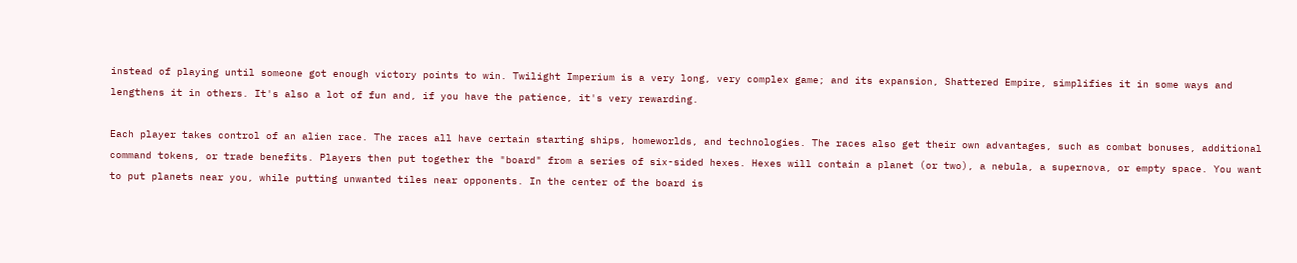instead of playing until someone got enough victory points to win. Twilight Imperium is a very long, very complex game; and its expansion, Shattered Empire, simplifies it in some ways and lengthens it in others. It's also a lot of fun and, if you have the patience, it's very rewarding.

Each player takes control of an alien race. The races all have certain starting ships, homeworlds, and technologies. The races also get their own advantages, such as combat bonuses, additional command tokens, or trade benefits. Players then put together the "board" from a series of six-sided hexes. Hexes will contain a planet (or two), a nebula, a supernova, or empty space. You want to put planets near you, while putting unwanted tiles near opponents. In the center of the board is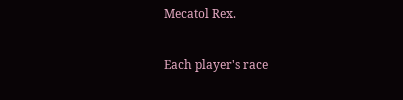Mecatol Rex.

Each player's race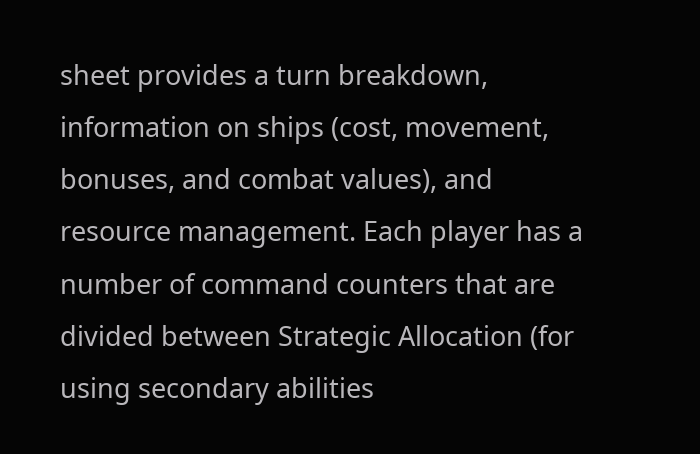sheet provides a turn breakdown, information on ships (cost, movement, bonuses, and combat values), and resource management. Each player has a number of command counters that are divided between Strategic Allocation (for using secondary abilities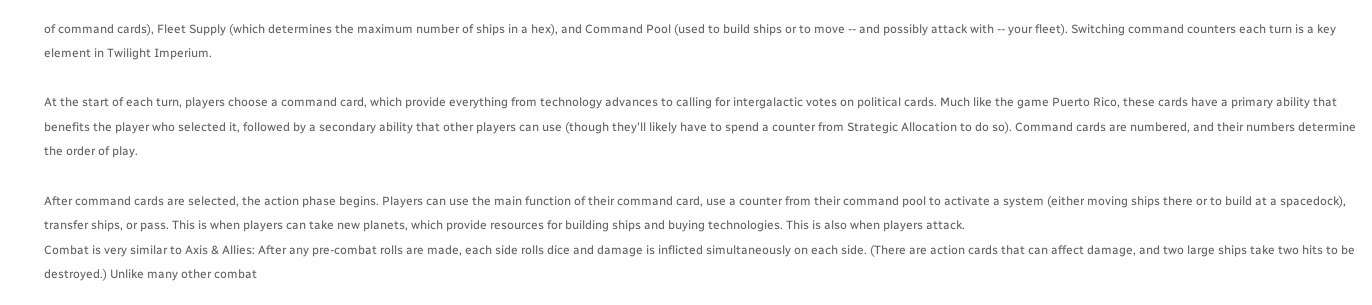of command cards), Fleet Supply (which determines the maximum number of ships in a hex), and Command Pool (used to build ships or to move -- and possibly attack with -- your fleet). Switching command counters each turn is a key element in Twilight Imperium.

At the start of each turn, players choose a command card, which provide everything from technology advances to calling for intergalactic votes on political cards. Much like the game Puerto Rico, these cards have a primary ability that benefits the player who selected it, followed by a secondary ability that other players can use (though they'll likely have to spend a counter from Strategic Allocation to do so). Command cards are numbered, and their numbers determine the order of play.

After command cards are selected, the action phase begins. Players can use the main function of their command card, use a counter from their command pool to activate a system (either moving ships there or to build at a spacedock), transfer ships, or pass. This is when players can take new planets, which provide resources for building ships and buying technologies. This is also when players attack.
Combat is very similar to Axis & Allies: After any pre-combat rolls are made, each side rolls dice and damage is inflicted simultaneously on each side. (There are action cards that can affect damage, and two large ships take two hits to be destroyed.) Unlike many other combat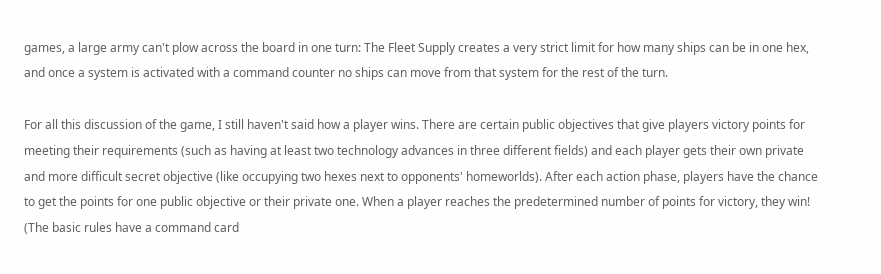games, a large army can't plow across the board in one turn: The Fleet Supply creates a very strict limit for how many ships can be in one hex, and once a system is activated with a command counter no ships can move from that system for the rest of the turn.

For all this discussion of the game, I still haven't said how a player wins. There are certain public objectives that give players victory points for meeting their requirements (such as having at least two technology advances in three different fields) and each player gets their own private and more difficult secret objective (like occupying two hexes next to opponents' homeworlds). After each action phase, players have the chance to get the points for one public objective or their private one. When a player reaches the predetermined number of points for victory, they win! (The basic rules have a command card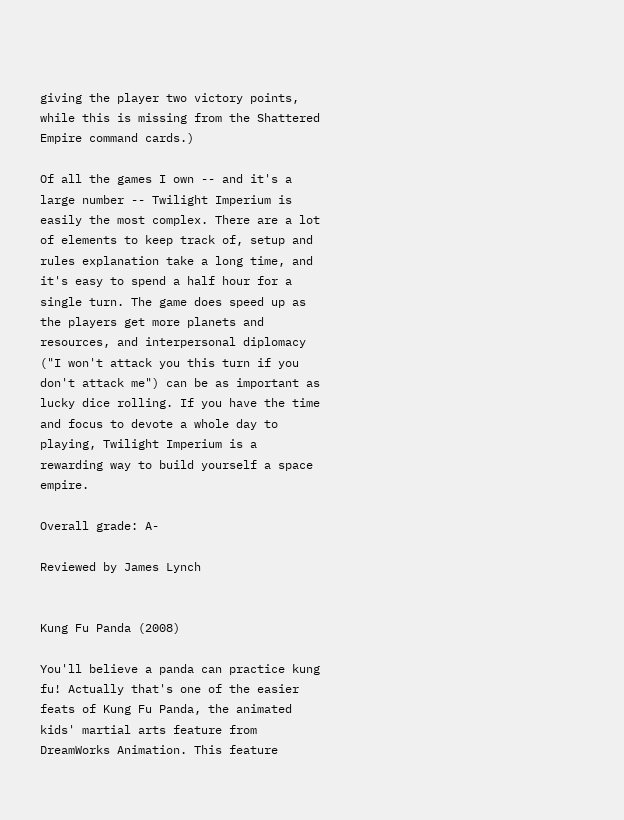giving the player two victory points, while this is missing from the Shattered Empire command cards.)

Of all the games I own -- and it's a large number -- Twilight Imperium is easily the most complex. There are a lot of elements to keep track of, setup and rules explanation take a long time, and it's easy to spend a half hour for a single turn. The game does speed up as the players get more planets and resources, and interpersonal diplomacy ("I won't attack you this turn if you don't attack me") can be as important as lucky dice rolling. If you have the time and focus to devote a whole day to playing, Twilight Imperium is a rewarding way to build yourself a space empire.

Overall grade: A-

Reviewed by James Lynch


Kung Fu Panda (2008)

You'll believe a panda can practice kung fu! Actually that's one of the easier feats of Kung Fu Panda, the animated kids' martial arts feature from DreamWorks Animation. This feature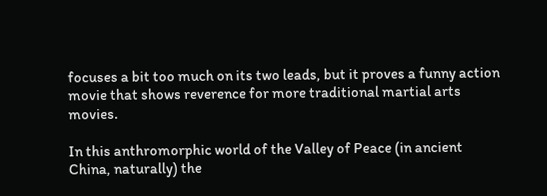focuses a bit too much on its two leads, but it proves a funny action movie that shows reverence for more traditional martial arts movies.

In this anthromorphic world of the Valley of Peace (in ancient China, naturally) the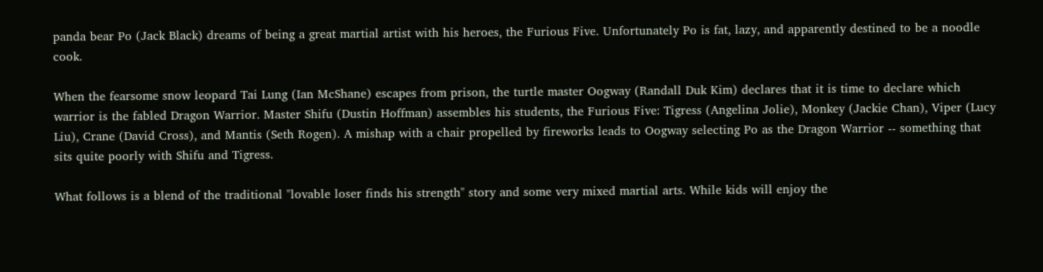panda bear Po (Jack Black) dreams of being a great martial artist with his heroes, the Furious Five. Unfortunately Po is fat, lazy, and apparently destined to be a noodle cook.

When the fearsome snow leopard Tai Lung (Ian McShane) escapes from prison, the turtle master Oogway (Randall Duk Kim) declares that it is time to declare which warrior is the fabled Dragon Warrior. Master Shifu (Dustin Hoffman) assembles his students, the Furious Five: Tigress (Angelina Jolie), Monkey (Jackie Chan), Viper (Lucy Liu), Crane (David Cross), and Mantis (Seth Rogen). A mishap with a chair propelled by fireworks leads to Oogway selecting Po as the Dragon Warrior -- something that sits quite poorly with Shifu and Tigress.

What follows is a blend of the traditional "lovable loser finds his strength" story and some very mixed martial arts. While kids will enjoy the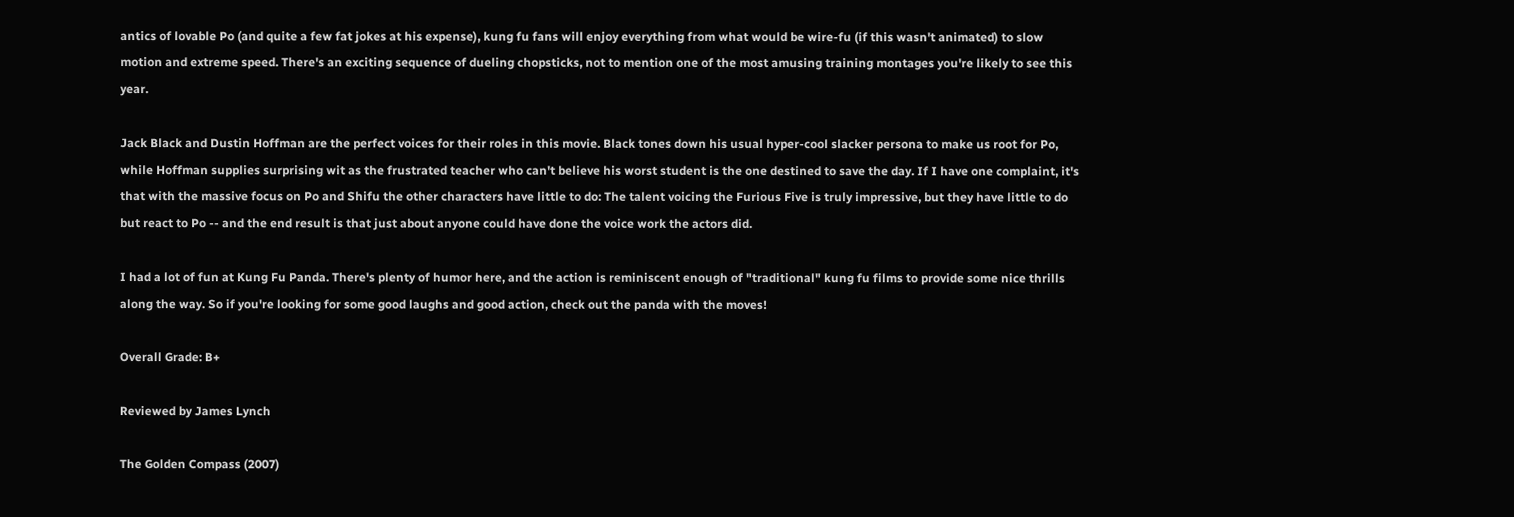antics of lovable Po (and quite a few fat jokes at his expense), kung fu fans will enjoy everything from what would be wire-fu (if this wasn't animated) to slow motion and extreme speed. There's an exciting sequence of dueling chopsticks, not to mention one of the most amusing training montages you're likely to see this year.

Jack Black and Dustin Hoffman are the perfect voices for their roles in this movie. Black tones down his usual hyper-cool slacker persona to make us root for Po, while Hoffman supplies surprising wit as the frustrated teacher who can't believe his worst student is the one destined to save the day. If I have one complaint, it's that with the massive focus on Po and Shifu the other characters have little to do: The talent voicing the Furious Five is truly impressive, but they have little to do but react to Po -- and the end result is that just about anyone could have done the voice work the actors did.

I had a lot of fun at Kung Fu Panda. There's plenty of humor here, and the action is reminiscent enough of "traditional" kung fu films to provide some nice thrills along the way. So if you're looking for some good laughs and good action, check out the panda with the moves!

Overall Grade: B+

Reviewed by James Lynch

The Golden Compass (2007)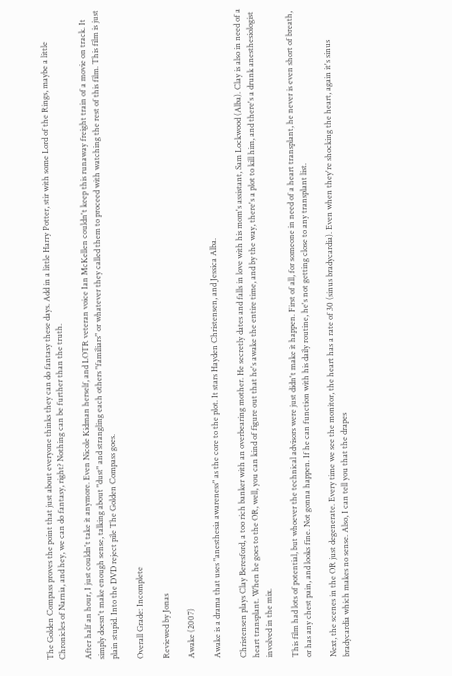The Golden Compass proves the point that just about everyone thinks they can do fantasy these days. Add in a little Harry Potter, stir with some Lord of the Rings, maybe a little Chronicles of Narnia, and hey, we can do fantasy, right? Nothing can be further than the truth.

After half an hour, I just couldn't take it anymore. Even Nicole Kidman herself, and LOTR veteran voice Ian McKellen couldn't keep this runaway freight train of a movie on track. It simply doesn't make enough sense, talking about "dust" and strangling each others "familiars" or whatever they called them to proceed with watching the rest of this film. This film is just plain stupid. Into the DVD reject pile The Golden Compass goes.

Overall Grade: Incomplete

Reviewed by Jonas

Awake (2007)

Awake is a drama that uses "anesthesia awareness" as the core to the plot. It stars Hayden Christensen, and Jessica Alba.

Christensen plays Clay Beresford, a too rich banker with an overbearing mother. He secretly dates and falls in love with his mom's assistant, Sam Lockwood (Alba). Clay is also in need of a heart transplant. When he goes to the OR, well, you can kind of figure out that he's awake the entire time, and by the way, there's a plot to kill him, and there's a drunk anesthesiologist involved in the mix.

This film had lots of potential, but whoever the technical advisors were just didn't make it happen. First of all, for someone in need of a heart transplant, he never is even short of breath, or has any chest pain, and looks fine. Not gonna happen. If he can function with his daily routine, he's not getting close to any transplant list.

Next, the scenes in the OR just degenerate. Every time we see the monitor, the heart has a rate of 30 (sinus bradycardia). Even when they're shocking the heart, again it's sinus bradycardia which makes no sense. Also, I can tell you that the drapes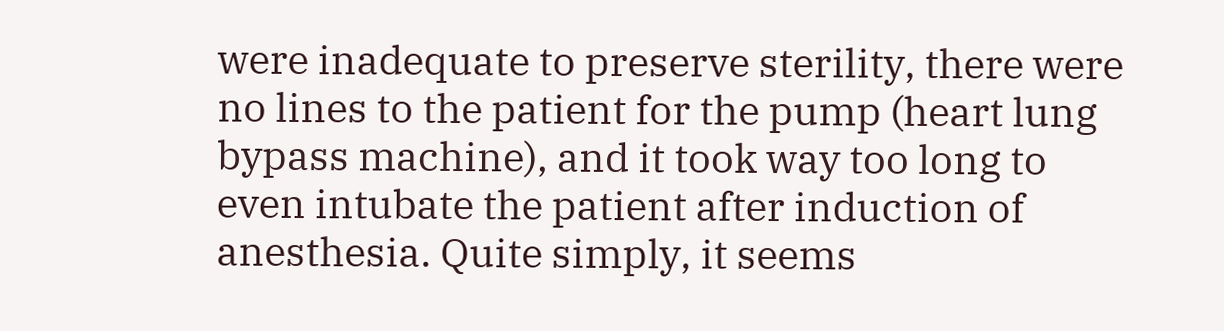were inadequate to preserve sterility, there were no lines to the patient for the pump (heart lung bypass machine), and it took way too long to even intubate the patient after induction of anesthesia. Quite simply, it seems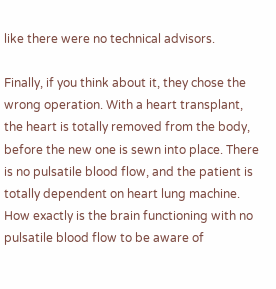like there were no technical advisors.

Finally, if you think about it, they chose the wrong operation. With a heart transplant, the heart is totally removed from the body, before the new one is sewn into place. There is no pulsatile blood flow, and the patient is totally dependent on heart lung machine. How exactly is the brain functioning with no pulsatile blood flow to be aware of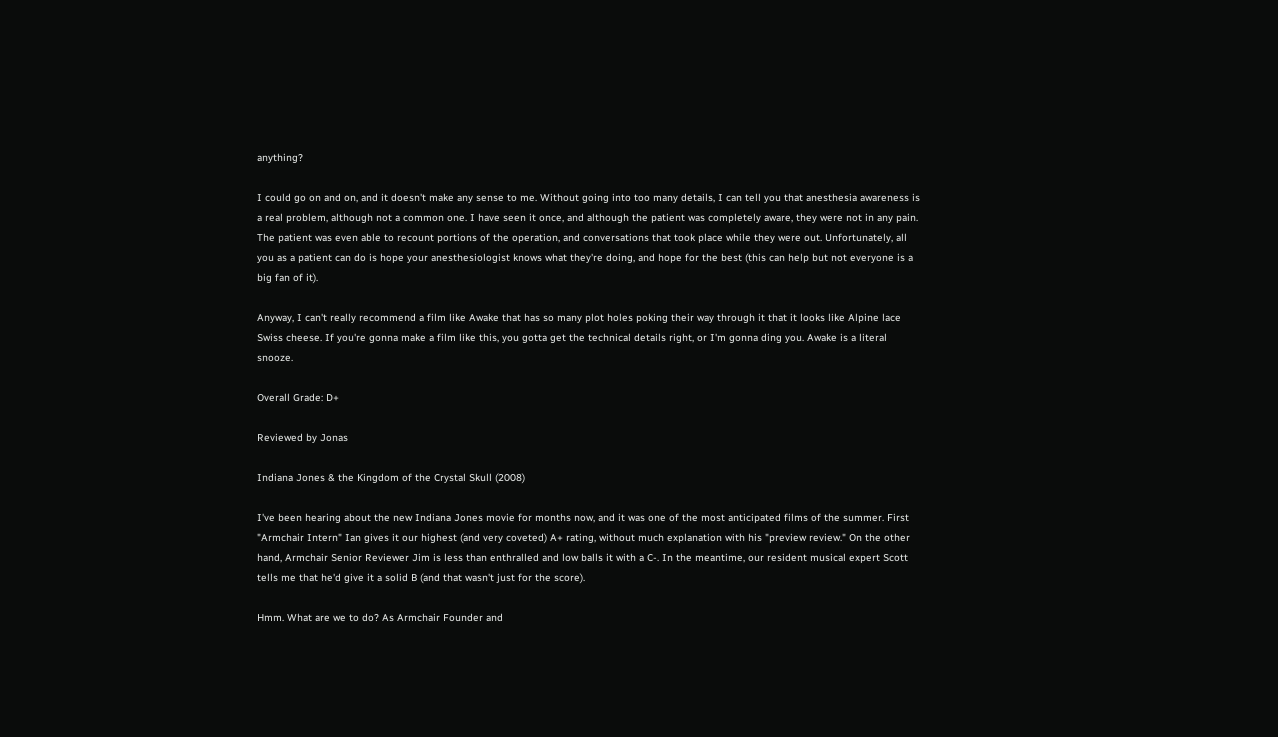anything?

I could go on and on, and it doesn't make any sense to me. Without going into too many details, I can tell you that anesthesia awareness is a real problem, although not a common one. I have seen it once, and although the patient was completely aware, they were not in any pain. The patient was even able to recount portions of the operation, and conversations that took place while they were out. Unfortunately, all you as a patient can do is hope your anesthesiologist knows what they're doing, and hope for the best (this can help but not everyone is a big fan of it).

Anyway, I can't really recommend a film like Awake that has so many plot holes poking their way through it that it looks like Alpine lace Swiss cheese. If you're gonna make a film like this, you gotta get the technical details right, or I'm gonna ding you. Awake is a literal snooze.

Overall Grade: D+

Reviewed by Jonas

Indiana Jones & the Kingdom of the Crystal Skull (2008)

I've been hearing about the new Indiana Jones movie for months now, and it was one of the most anticipated films of the summer. First "Armchair Intern" Ian gives it our highest (and very coveted) A+ rating, without much explanation with his "preview review." On the other hand, Armchair Senior Reviewer Jim is less than enthralled and low balls it with a C-. In the meantime, our resident musical expert Scott tells me that he'd give it a solid B (and that wasn't just for the score).

Hmm. What are we to do? As Armchair Founder and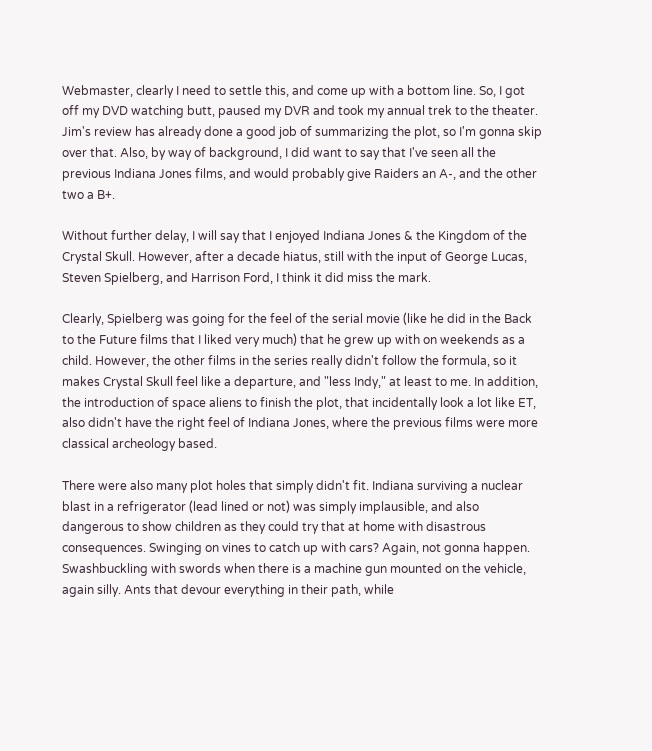Webmaster, clearly I need to settle this, and come up with a bottom line. So, I got off my DVD watching butt, paused my DVR and took my annual trek to the theater. Jim's review has already done a good job of summarizing the plot, so I'm gonna skip over that. Also, by way of background, I did want to say that I've seen all the previous Indiana Jones films, and would probably give Raiders an A-, and the other two a B+.

Without further delay, I will say that I enjoyed Indiana Jones & the Kingdom of the Crystal Skull. However, after a decade hiatus, still with the input of George Lucas, Steven Spielberg, and Harrison Ford, I think it did miss the mark.

Clearly, Spielberg was going for the feel of the serial movie (like he did in the Back to the Future films that I liked very much) that he grew up with on weekends as a child. However, the other films in the series really didn't follow the formula, so it makes Crystal Skull feel like a departure, and "less Indy," at least to me. In addition, the introduction of space aliens to finish the plot, that incidentally look a lot like ET, also didn't have the right feel of Indiana Jones, where the previous films were more classical archeology based.

There were also many plot holes that simply didn't fit. Indiana surviving a nuclear blast in a refrigerator (lead lined or not) was simply implausible, and also dangerous to show children as they could try that at home with disastrous consequences. Swinging on vines to catch up with cars? Again, not gonna happen. Swashbuckling with swords when there is a machine gun mounted on the vehicle, again silly. Ants that devour everything in their path, while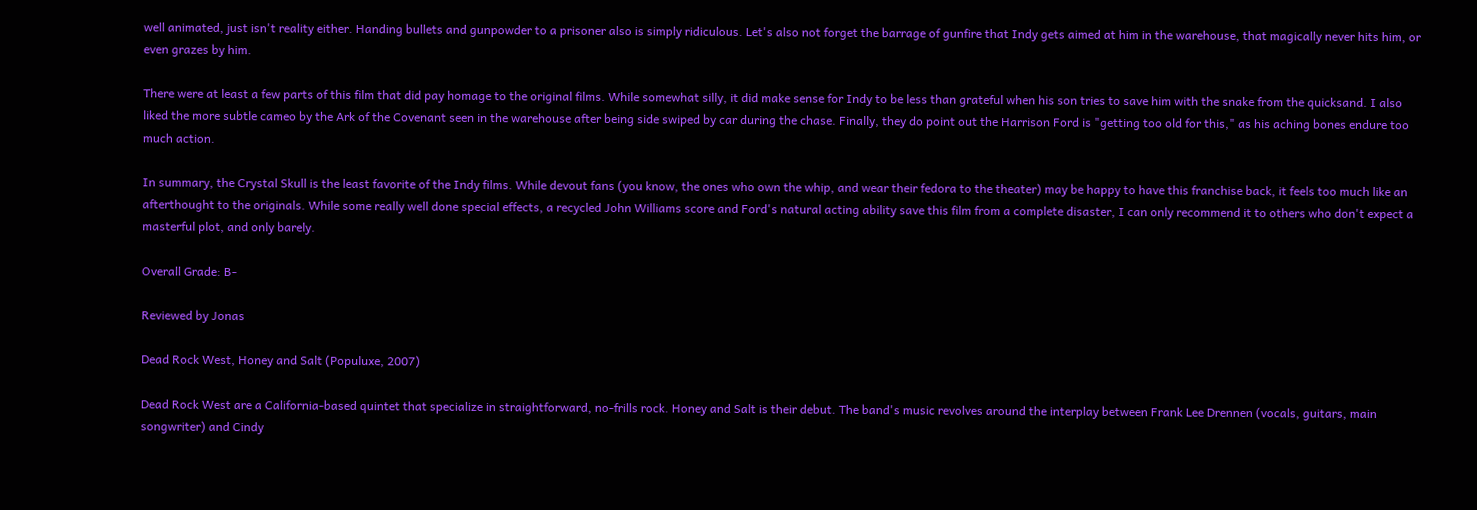well animated, just isn't reality either. Handing bullets and gunpowder to a prisoner also is simply ridiculous. Let's also not forget the barrage of gunfire that Indy gets aimed at him in the warehouse, that magically never hits him, or even grazes by him.

There were at least a few parts of this film that did pay homage to the original films. While somewhat silly, it did make sense for Indy to be less than grateful when his son tries to save him with the snake from the quicksand. I also liked the more subtle cameo by the Ark of the Covenant seen in the warehouse after being side swiped by car during the chase. Finally, they do point out the Harrison Ford is "getting too old for this," as his aching bones endure too much action.

In summary, the Crystal Skull is the least favorite of the Indy films. While devout fans (you know, the ones who own the whip, and wear their fedora to the theater) may be happy to have this franchise back, it feels too much like an afterthought to the originals. While some really well done special effects, a recycled John Williams score and Ford's natural acting ability save this film from a complete disaster, I can only recommend it to others who don't expect a masterful plot, and only barely.

Overall Grade: B-

Reviewed by Jonas

Dead Rock West, Honey and Salt (Populuxe, 2007)

Dead Rock West are a California-based quintet that specialize in straightforward, no-frills rock. Honey and Salt is their debut. The band's music revolves around the interplay between Frank Lee Drennen (vocals, guitars, main songwriter) and Cindy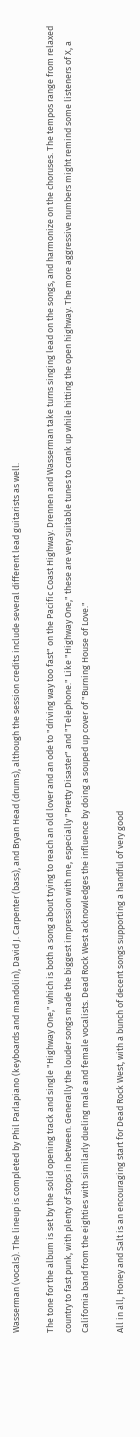Wasserman (vocals). The lineup is completed by Phil Parlapiano (keyboards and mandolin), David J. Carpenter (bass), and Bryan Head (drums), although the session credits include several different lead guitarists as well.

The tone for the album is set by the solid opening track and single "Highway One," which is both a song about trying to reach an old lover and an ode to "driving way too fast" on the Pacific Coast Highway. Drennen and Wasserman take turns singing lead on the songs, and harmonize on the choruses. The tempos range from relaxed country to fast punk, with plenty of stops in between. Generally the louder songs made the biggest impression with me, especially "Pretty Disaster" and "Telephone." Like "Highway One," these are very suitable tunes to crank up while hitting the open highway. The more aggressive numbers might remind some listeners of X, a California band from the eighties with similarly dueling male and female vocalists. Dead Rock West acknowledges the influence by doing a souped up cover of "Burning House of Love."

All in all, Honey and Salt is an encouraging start for Dead Rock West, with a bunch of decent songs supporting a handful of very good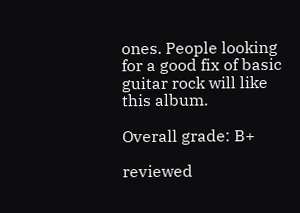ones. People looking for a good fix of basic guitar rock will like this album.

Overall grade: B+

reviewed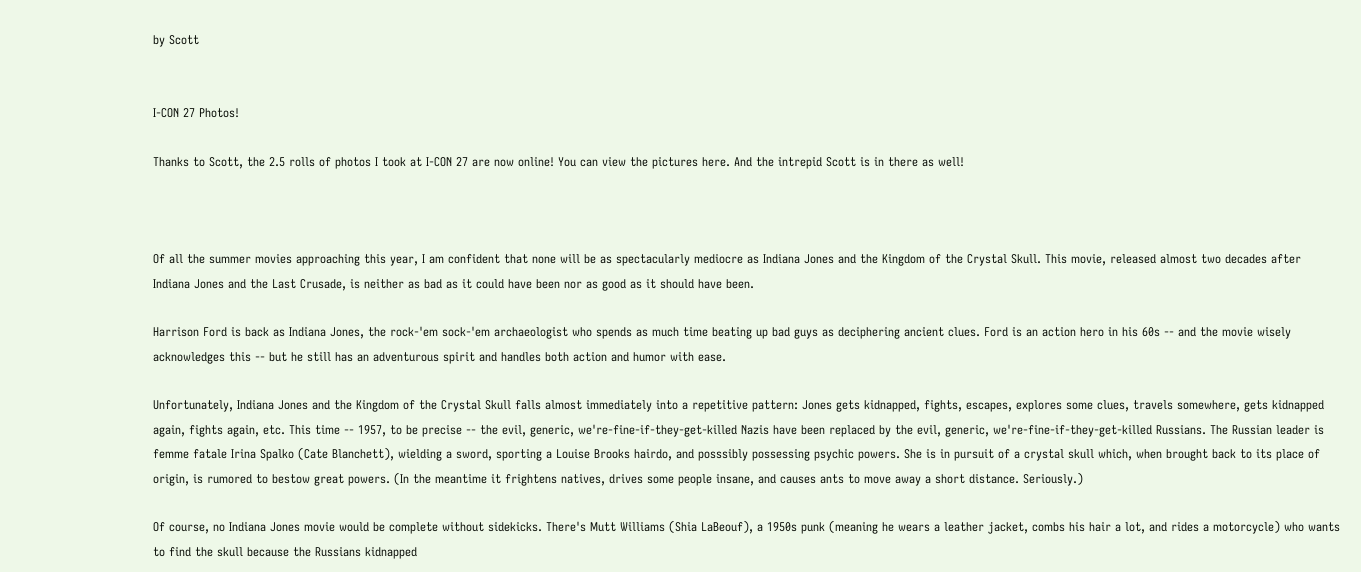by Scott


I-CON 27 Photos!

Thanks to Scott, the 2.5 rolls of photos I took at I-CON 27 are now online! You can view the pictures here. And the intrepid Scott is in there as well!



Of all the summer movies approaching this year, I am confident that none will be as spectacularly mediocre as Indiana Jones and the Kingdom of the Crystal Skull. This movie, released almost two decades after Indiana Jones and the Last Crusade, is neither as bad as it could have been nor as good as it should have been.

Harrison Ford is back as Indiana Jones, the rock-'em sock-'em archaeologist who spends as much time beating up bad guys as deciphering ancient clues. Ford is an action hero in his 60s -- and the movie wisely acknowledges this -- but he still has an adventurous spirit and handles both action and humor with ease.

Unfortunately, Indiana Jones and the Kingdom of the Crystal Skull falls almost immediately into a repetitive pattern: Jones gets kidnapped, fights, escapes, explores some clues, travels somewhere, gets kidnapped again, fights again, etc. This time -- 1957, to be precise -- the evil, generic, we're-fine-if-they-get-killed Nazis have been replaced by the evil, generic, we're-fine-if-they-get-killed Russians. The Russian leader is femme fatale Irina Spalko (Cate Blanchett), wielding a sword, sporting a Louise Brooks hairdo, and posssibly possessing psychic powers. She is in pursuit of a crystal skull which, when brought back to its place of origin, is rumored to bestow great powers. (In the meantime it frightens natives, drives some people insane, and causes ants to move away a short distance. Seriously.)

Of course, no Indiana Jones movie would be complete without sidekicks. There's Mutt Williams (Shia LaBeouf), a 1950s punk (meaning he wears a leather jacket, combs his hair a lot, and rides a motorcycle) who wants to find the skull because the Russians kidnapped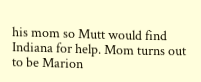his mom so Mutt would find Indiana for help. Mom turns out to be Marion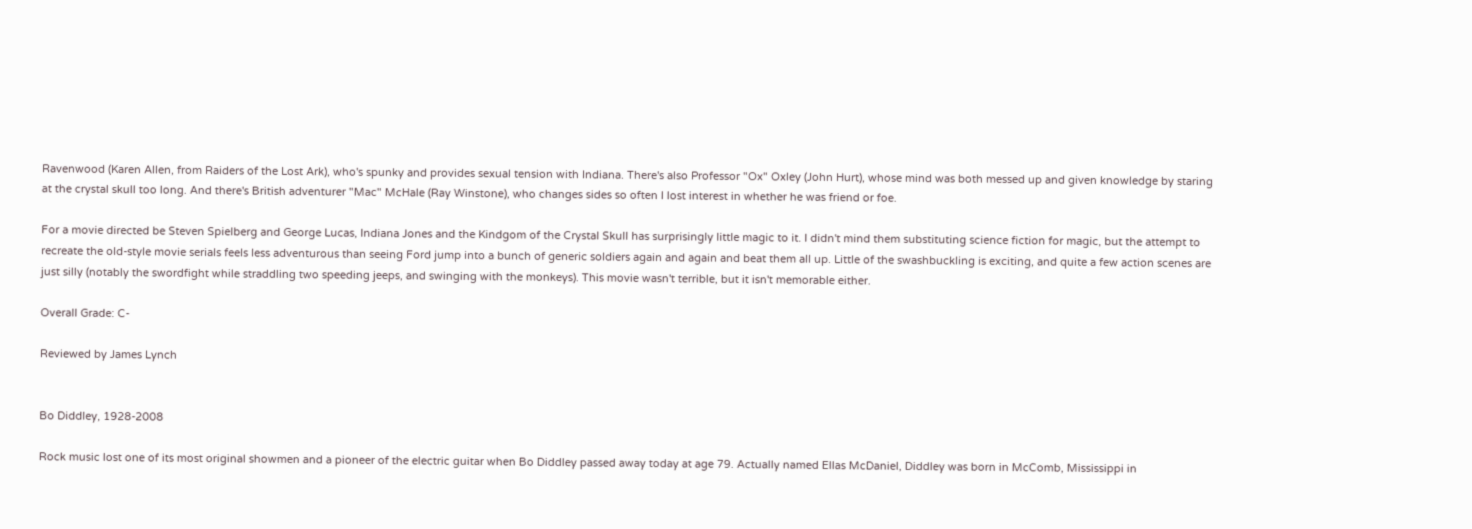Ravenwood (Karen Allen, from Raiders of the Lost Ark), who's spunky and provides sexual tension with Indiana. There's also Professor "Ox" Oxley (John Hurt), whose mind was both messed up and given knowledge by staring at the crystal skull too long. And there's British adventurer "Mac" McHale (Ray Winstone), who changes sides so often I lost interest in whether he was friend or foe.

For a movie directed be Steven Spielberg and George Lucas, Indiana Jones and the Kindgom of the Crystal Skull has surprisingly little magic to it. I didn't mind them substituting science fiction for magic, but the attempt to recreate the old-style movie serials feels less adventurous than seeing Ford jump into a bunch of generic soldiers again and again and beat them all up. Little of the swashbuckling is exciting, and quite a few action scenes are just silly (notably the swordfight while straddling two speeding jeeps, and swinging with the monkeys). This movie wasn't terrible, but it isn't memorable either.

Overall Grade: C-

Reviewed by James Lynch


Bo Diddley, 1928-2008

Rock music lost one of its most original showmen and a pioneer of the electric guitar when Bo Diddley passed away today at age 79. Actually named Ellas McDaniel, Diddley was born in McComb, Mississippi in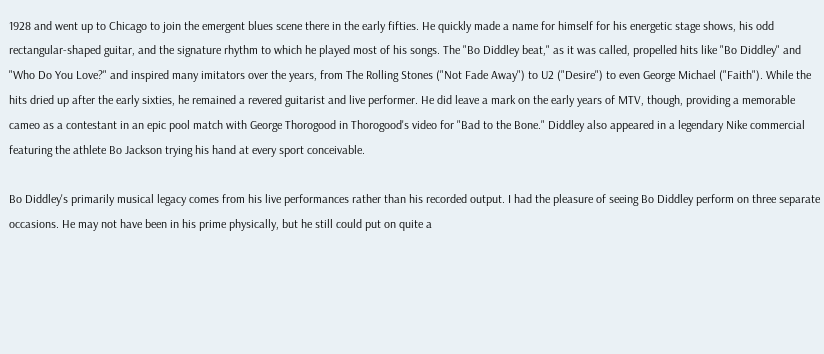1928 and went up to Chicago to join the emergent blues scene there in the early fifties. He quickly made a name for himself for his energetic stage shows, his odd rectangular-shaped guitar, and the signature rhythm to which he played most of his songs. The "Bo Diddley beat," as it was called, propelled hits like "Bo Diddley" and "Who Do You Love?" and inspired many imitators over the years, from The Rolling Stones ("Not Fade Away") to U2 ("Desire") to even George Michael ("Faith"). While the hits dried up after the early sixties, he remained a revered guitarist and live performer. He did leave a mark on the early years of MTV, though, providing a memorable cameo as a contestant in an epic pool match with George Thorogood in Thorogood's video for "Bad to the Bone." Diddley also appeared in a legendary Nike commercial featuring the athlete Bo Jackson trying his hand at every sport conceivable.

Bo Diddley's primarily musical legacy comes from his live performances rather than his recorded output. I had the pleasure of seeing Bo Diddley perform on three separate occasions. He may not have been in his prime physically, but he still could put on quite a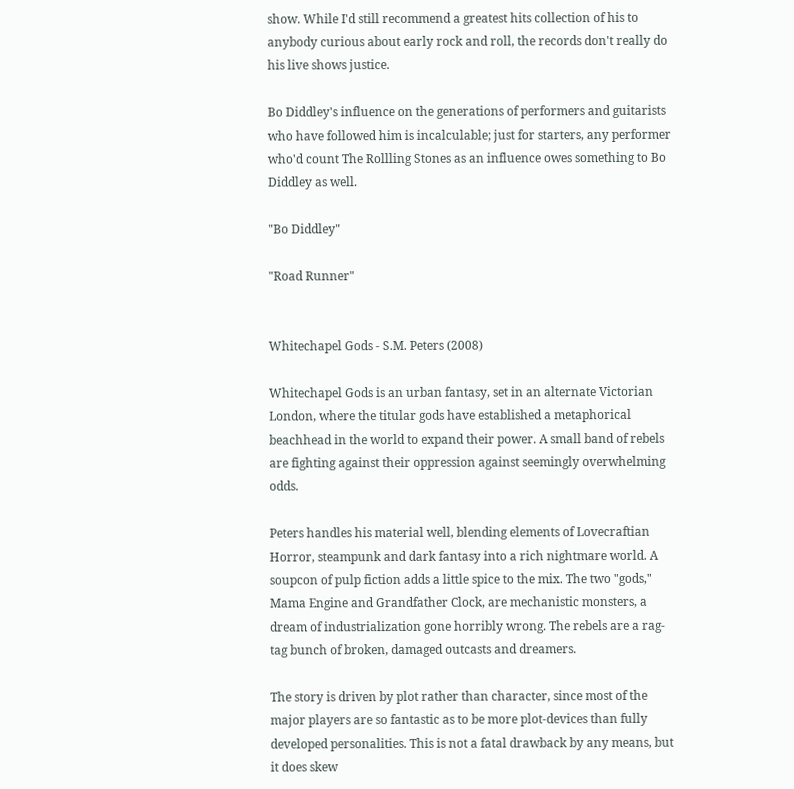show. While I'd still recommend a greatest hits collection of his to anybody curious about early rock and roll, the records don't really do his live shows justice.

Bo Diddley's influence on the generations of performers and guitarists who have followed him is incalculable; just for starters, any performer who'd count The Rollling Stones as an influence owes something to Bo Diddley as well.

"Bo Diddley"

"Road Runner"


Whitechapel Gods - S.M. Peters (2008)

Whitechapel Gods is an urban fantasy, set in an alternate Victorian London, where the titular gods have established a metaphorical beachhead in the world to expand their power. A small band of rebels are fighting against their oppression against seemingly overwhelming odds.

Peters handles his material well, blending elements of Lovecraftian Horror, steampunk and dark fantasy into a rich nightmare world. A soupcon of pulp fiction adds a little spice to the mix. The two "gods," Mama Engine and Grandfather Clock, are mechanistic monsters, a dream of industrialization gone horribly wrong. The rebels are a rag-tag bunch of broken, damaged outcasts and dreamers.

The story is driven by plot rather than character, since most of the major players are so fantastic as to be more plot-devices than fully developed personalities. This is not a fatal drawback by any means, but it does skew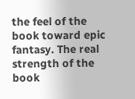the feel of the book toward epic fantasy. The real strength of the book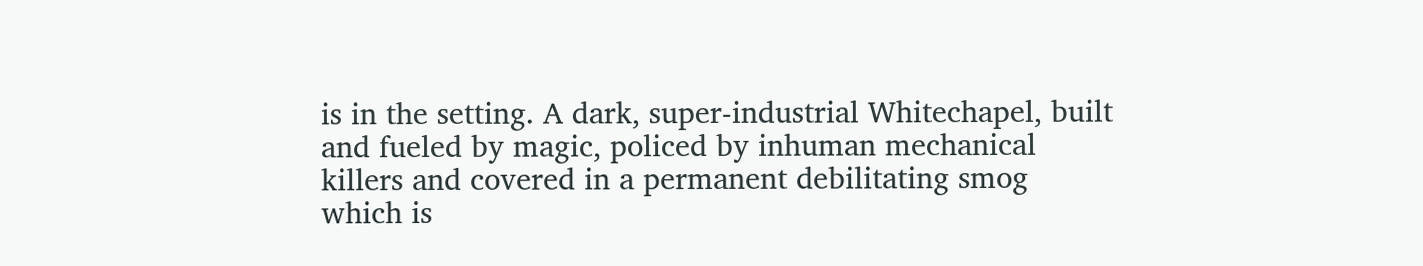is in the setting. A dark, super-industrial Whitechapel, built and fueled by magic, policed by inhuman mechanical killers and covered in a permanent debilitating smog which is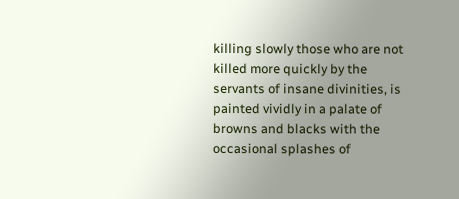killing slowly those who are not killed more quickly by the servants of insane divinities, is painted vividly in a palate of browns and blacks with the occasional splashes of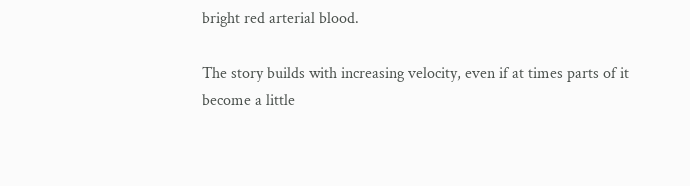bright red arterial blood.

The story builds with increasing velocity, even if at times parts of it become a little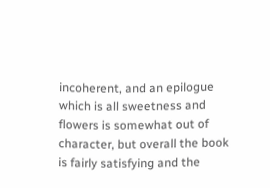incoherent, and an epilogue which is all sweetness and flowers is somewhat out of character, but overall the book is fairly satisfying and the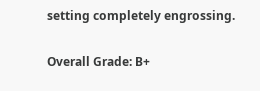setting completely engrossing.

Overall Grade: B+